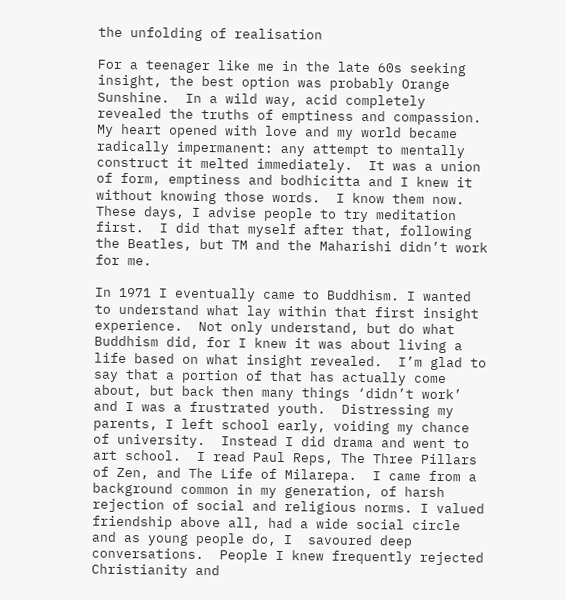the unfolding of realisation

For a teenager like me in the late 60s seeking insight, the best option was probably Orange Sunshine.  In a wild way, acid completely revealed the truths of emptiness and compassion. My heart opened with love and my world became radically impermanent: any attempt to mentally construct it melted immediately.  It was a union of form, emptiness and bodhicitta and I knew it without knowing those words.  I know them now.  These days, I advise people to try meditation first.  I did that myself after that, following the Beatles, but TM and the Maharishi didn’t work for me.

In 1971 I eventually came to Buddhism. I wanted to understand what lay within that first insight experience.  Not only understand, but do what Buddhism did, for I knew it was about living a life based on what insight revealed.  I’m glad to say that a portion of that has actually come about, but back then many things ‘didn’t work’ and I was a frustrated youth.  Distressing my parents, I left school early, voiding my chance of university.  Instead I did drama and went to art school.  I read Paul Reps, The Three Pillars of Zen, and The Life of Milarepa.  I came from a background common in my generation, of harsh rejection of social and religious norms. I valued friendship above all, had a wide social circle and as young people do, I  savoured deep conversations.  People I knew frequently rejected Christianity and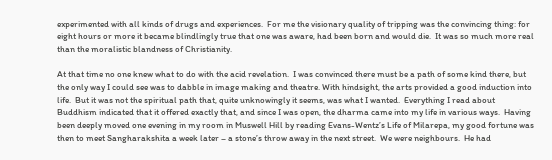experimented with all kinds of drugs and experiences.  For me the visionary quality of tripping was the convincing thing: for eight hours or more it became blindlingly true that one was aware, had been born and would die.  It was so much more real than the moralistic blandness of Christianity.

At that time no one knew what to do with the acid revelation.  I was convinced there must be a path of some kind there, but the only way I could see was to dabble in image making and theatre. With hindsight, the arts provided a good induction into life.  But it was not the spiritual path that, quite unknowingly it seems, was what I wanted.  Everything I read about Buddhism indicated that it offered exactly that, and since I was open, the dharma came into my life in various ways.  Having been deeply moved one evening in my room in Muswell Hill by reading Evans-Wentz’s Life of Milarepa, my good fortune was then to meet Sangharakshita a week later – a stone’s throw away in the next street.  We were neighbours.  He had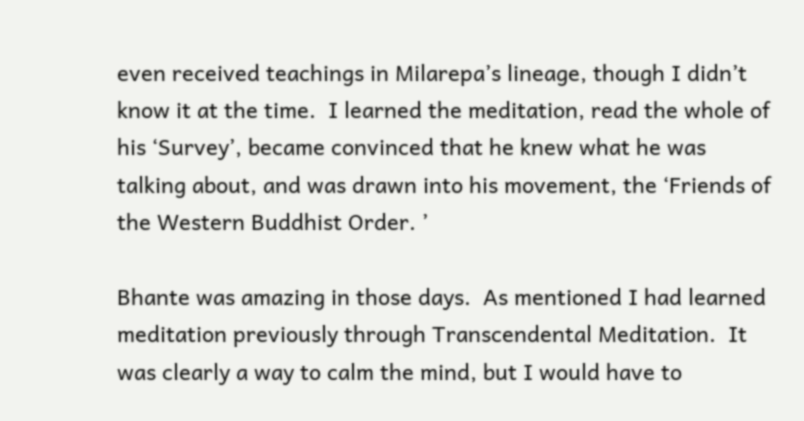even received teachings in Milarepa’s lineage, though I didn’t know it at the time.  I learned the meditation, read the whole of his ‘Survey’, became convinced that he knew what he was talking about, and was drawn into his movement, the ‘Friends of the Western Buddhist Order. ’

Bhante was amazing in those days.  As mentioned I had learned meditation previously through Transcendental Meditation.  It was clearly a way to calm the mind, but I would have to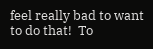feel really bad to want to do that!  To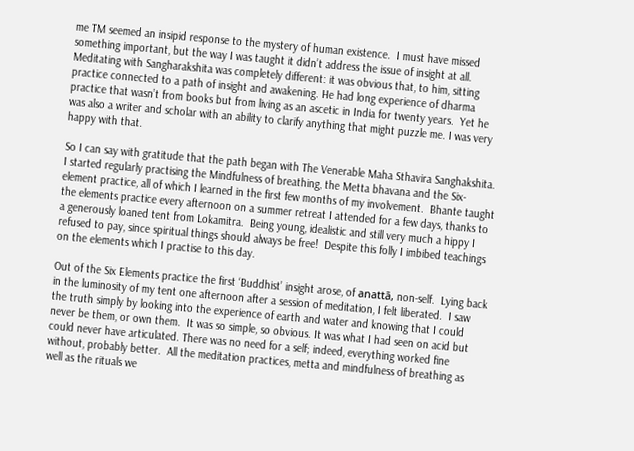me TM seemed an insipid response to the mystery of human existence.  I must have missed something important, but the way I was taught it didn’t address the issue of insight at all. Meditating with Sangharakshita was completely different: it was obvious that, to him, sitting practice connected to a path of insight and awakening. He had long experience of dharma practice that wasn’t from books but from living as an ascetic in India for twenty years.  Yet he was also a writer and scholar with an ability to clarify anything that might puzzle me. I was very happy with that.

So I can say with gratitude that the path began with The Venerable Maha Sthavira Sanghakshita. I started regularly practising the Mindfulness of breathing, the Metta bhavana and the Six-element practice, all of which I learned in the first few months of my involvement.  Bhante taught the elements practice every afternoon on a summer retreat I attended for a few days, thanks to a generously loaned tent from Lokamitra.  Being young, idealistic and still very much a hippy I refused to pay, since spiritual things should always be free!  Despite this folly I imbibed teachings on the elements which I practise to this day.

Out of the Six Elements practice the first ‘Buddhist’ insight arose, of anattā, non-self.  Lying back in the luminosity of my tent one afternoon after a session of meditation, I felt liberated.  I saw the truth simply by looking into the experience of earth and water and knowing that I could never be them, or own them.  It was so simple, so obvious. It was what I had seen on acid but could never have articulated. There was no need for a self; indeed, everything worked fine without, probably better.  All the meditation practices, metta and mindfulness of breathing as well as the rituals we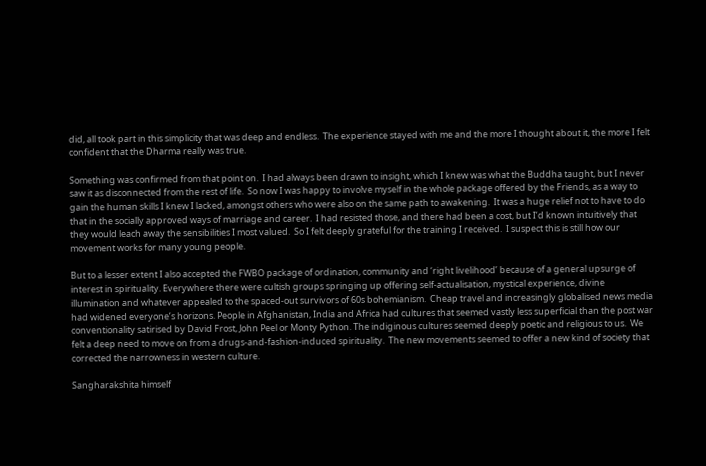did, all took part in this simplicity that was deep and endless.  The experience stayed with me and the more I thought about it, the more I felt confident that the Dharma really was true.

Something was confirmed from that point on.  I had always been drawn to insight, which I knew was what the Buddha taught, but I never saw it as disconnected from the rest of life.  So now I was happy to involve myself in the whole package offered by the Friends, as a way to gain the human skills I knew I lacked, amongst others who were also on the same path to awakening.  It was a huge relief not to have to do that in the socially approved ways of marriage and career.  I had resisted those, and there had been a cost, but I’d known intuitively that they would leach away the sensibilities I most valued.  So I felt deeply grateful for the training I received.  I suspect this is still how our movement works for many young people.

But to a lesser extent I also accepted the FWBO package of ordination, community and ‘right livelihood’ because of a general upsurge of interest in spirituality. Everywhere there were cultish groups springing up offering self-actualisation, mystical experience, divine illumination and whatever appealed to the spaced-out survivors of 60s bohemianism.  Cheap travel and increasingly globalised news media had widened everyone’s horizons. People in Afghanistan, India and Africa had cultures that seemed vastly less superficial than the post war conventionality satirised by David Frost, John Peel or Monty Python. The indiginous cultures seemed deeply poetic and religious to us.  We felt a deep need to move on from a drugs-and-fashion-induced spirituality.  The new movements seemed to offer a new kind of society that corrected the narrowness in western culture.

Sangharakshita himself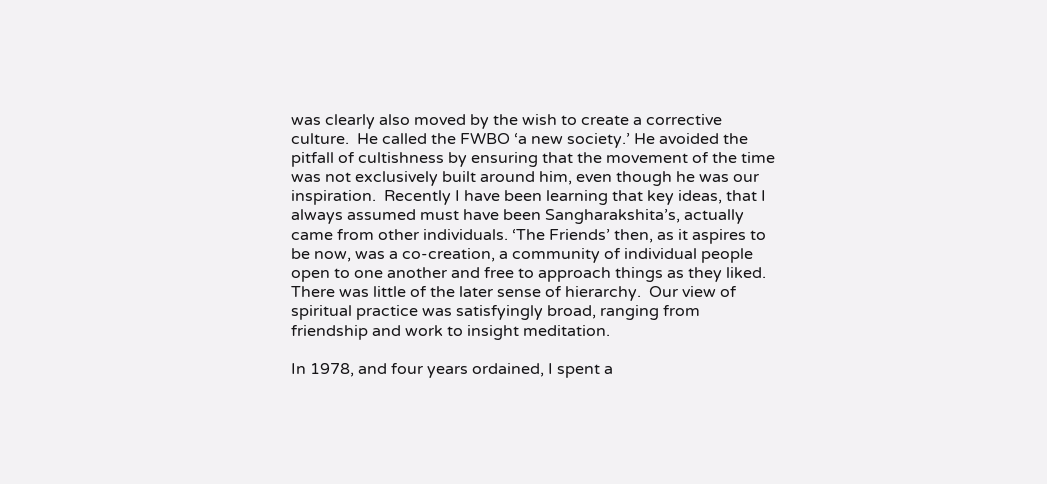was clearly also moved by the wish to create a corrective culture.  He called the FWBO ‘a new society.’ He avoided the pitfall of cultishness by ensuring that the movement of the time was not exclusively built around him, even though he was our inspiration.  Recently I have been learning that key ideas, that I always assumed must have been Sangharakshita’s, actually came from other individuals. ‘The Friends’ then, as it aspires to be now, was a co-creation, a community of individual people open to one another and free to approach things as they liked. There was little of the later sense of hierarchy.  Our view of spiritual practice was satisfyingly broad, ranging from friendship and work to insight meditation.

In 1978, and four years ordained, I spent a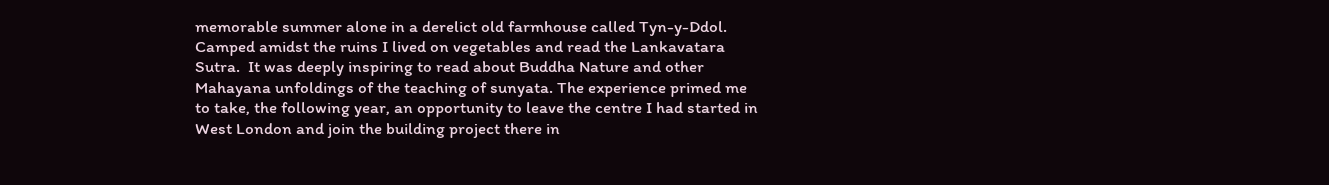memorable summer alone in a derelict old farmhouse called Tyn-y-Ddol.  Camped amidst the ruins I lived on vegetables and read the Lankavatara Sutra.  It was deeply inspiring to read about Buddha Nature and other Mahayana unfoldings of the teaching of sunyata. The experience primed me to take, the following year, an opportunity to leave the centre I had started in West London and join the building project there in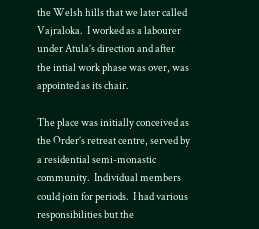the Welsh hills that we later called Vajraloka.  I worked as a labourer under Atula’s direction and after the intial work phase was over, was appointed as its chair.

The place was initially conceived as the Order’s retreat centre, served by a residential semi-monastic community.  Individual members could join for periods.  I had various responsibilities but the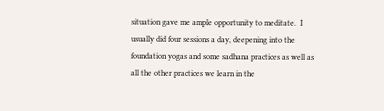situation gave me ample opportunity to meditate.  I usually did four sessions a day, deepening into the foundation yogas and some sadhana practices as well as all the other practices we learn in the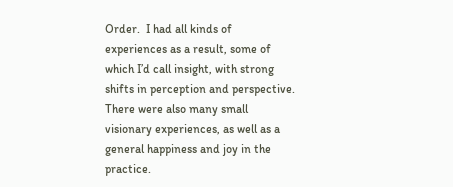Order.  I had all kinds of experiences as a result, some of which I’d call insight, with strong shifts in perception and perspective.  There were also many small visionary experiences, as well as a general happiness and joy in the practice.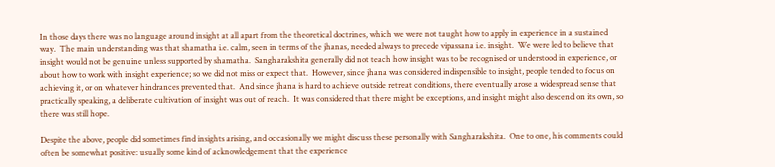In those days there was no language around insight at all apart from the theoretical doctrines, which we were not taught how to apply in experience in a sustained way.  The main understanding was that shamatha i.e. calm, seen in terms of the jhanas, needed always to precede vipassana i.e. insight.  We were led to believe that insight would not be genuine unless supported by shamatha.  Sangharakshita generally did not teach how insight was to be recognised or understood in experience, or about how to work with insight experience; so we did not miss or expect that.  However, since jhana was considered indispensible to insight, people tended to focus on achieving it, or on whatever hindrances prevented that.  And since jhana is hard to achieve outside retreat conditions, there eventually arose a widespread sense that practically speaking, a deliberate cultivation of insight was out of reach.  It was considered that there might be exceptions, and insight might also descend on its own, so there was still hope.

Despite the above, people did sometimes find insights arising, and occasionally we might discuss these personally with Sangharakshita.  One to one, his comments could often be somewhat positive: usually some kind of acknowledgement that the experience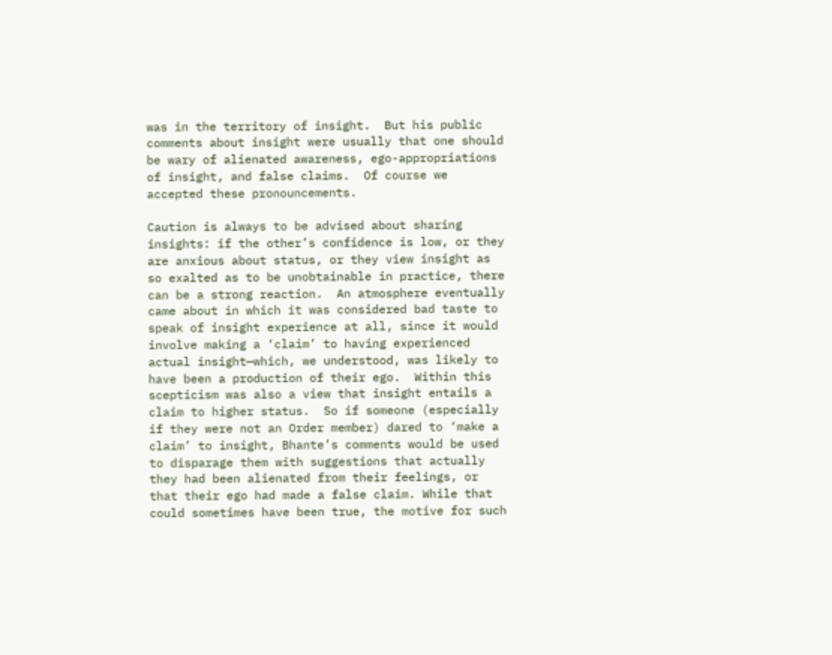was in the territory of insight.  But his public comments about insight were usually that one should be wary of alienated awareness, ego-appropriations of insight, and false claims.  Of course we accepted these pronouncements.

Caution is always to be advised about sharing insights: if the other’s confidence is low, or they are anxious about status, or they view insight as so exalted as to be unobtainable in practice, there can be a strong reaction.  An atmosphere eventually came about in which it was considered bad taste to speak of insight experience at all, since it would involve making a ‘claim’ to having experienced actual insight—which, we understood, was likely to have been a production of their ego.  Within this scepticism was also a view that insight entails a claim to higher status.  So if someone (especially if they were not an Order member) dared to ‘make a claim’ to insight, Bhante’s comments would be used to disparage them with suggestions that actually they had been alienated from their feelings, or that their ego had made a false claim. While that could sometimes have been true, the motive for such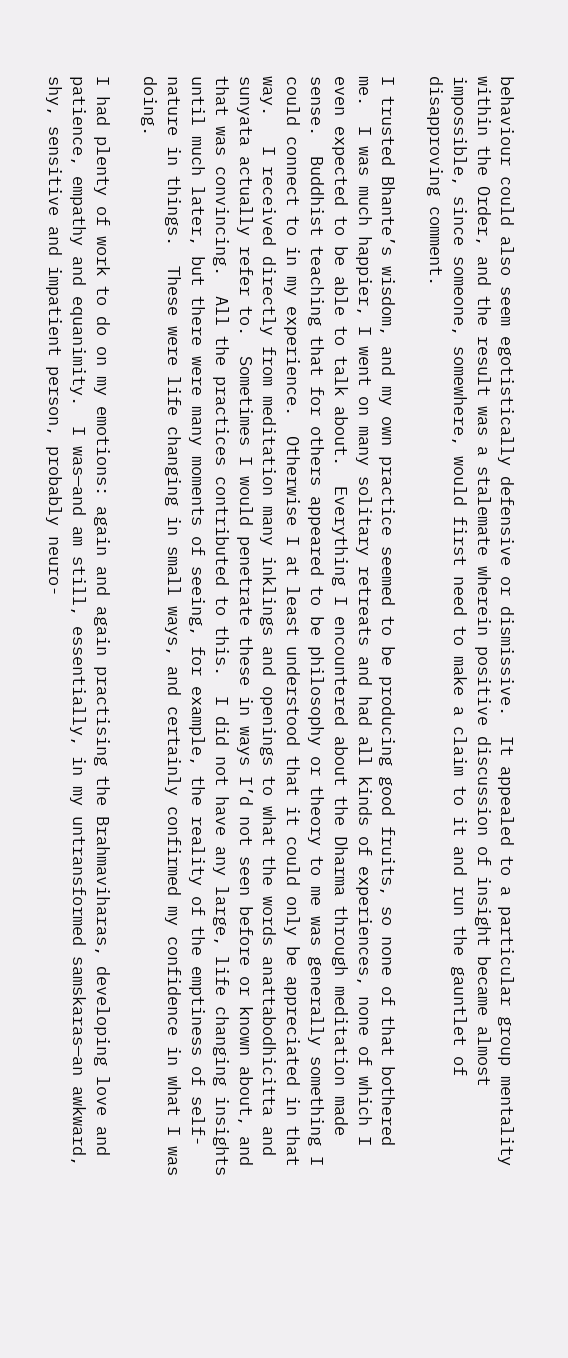behaviour could also seem egotistically defensive or dismissive.  It appealed to a particular group mentality within the Order, and the result was a stalemate wherein positive discussion of insight became almost impossible, since someone, somewhere, would first need to make a claim to it and run the gauntlet of disapproving comment.

I trusted Bhante’s wisdom, and my own practice seemed to be producing good fruits, so none of that bothered me.  I was much happier, I went on many solitary retreats and had all kinds of experiences, none of which I even expected to be able to talk about.  Everything I encountered about the Dharma through meditation made sense.  Buddhist teaching that for others appeared to be philosophy or theory to me was generally something I could connect to in my experience.  Otherwise I at least understood that it could only be appreciated in that way.   I received directly from meditation many inklings and openings to what the words anattabodhicitta and sunyata actually refer to.  Sometimes I would penetrate these in ways I’d not seen before or known about, and that was convincing.  All the practices contributed to this.  I did not have any large, life changing insights until much later, but there were many moments of seeing, for example, the reality of the emptiness of self-nature in things.  These were life changing in small ways, and certainly confirmed my confidence in what I was doing.

I had plenty of work to do on my emotions: again and again practising the Brahmaviharas, developing love and patience, empathy and equanimity.  I was—and am still, essentially, in my untransformed samskaras—an awkward, shy, sensitive and impatient person, probably neuro-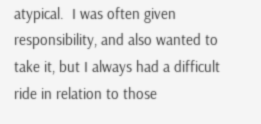atypical.  I was often given responsibility, and also wanted to take it, but I always had a difficult ride in relation to those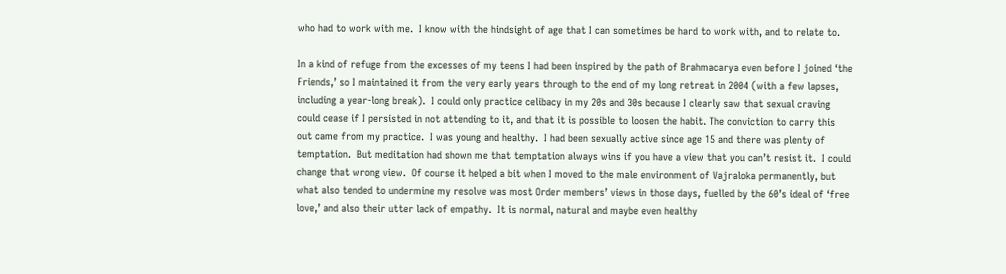who had to work with me.  I know with the hindsight of age that I can sometimes be hard to work with, and to relate to.

In a kind of refuge from the excesses of my teens I had been inspired by the path of Brahmacarya even before I joined ‘the Friends,’ so I maintained it from the very early years through to the end of my long retreat in 2004 (with a few lapses, including a year-long break).  I could only practice celibacy in my 20s and 30s because I clearly saw that sexual craving could cease if I persisted in not attending to it, and that it is possible to loosen the habit. The conviction to carry this out came from my practice.  I was young and healthy.  I had been sexually active since age 15 and there was plenty of temptation.  But meditation had shown me that temptation always wins if you have a view that you can’t resist it.  I could change that wrong view.  Of course it helped a bit when I moved to the male environment of Vajraloka permanently, but what also tended to undermine my resolve was most Order members’ views in those days, fuelled by the 60’s ideal of ‘free love,’ and also their utter lack of empathy.  It is normal, natural and maybe even healthy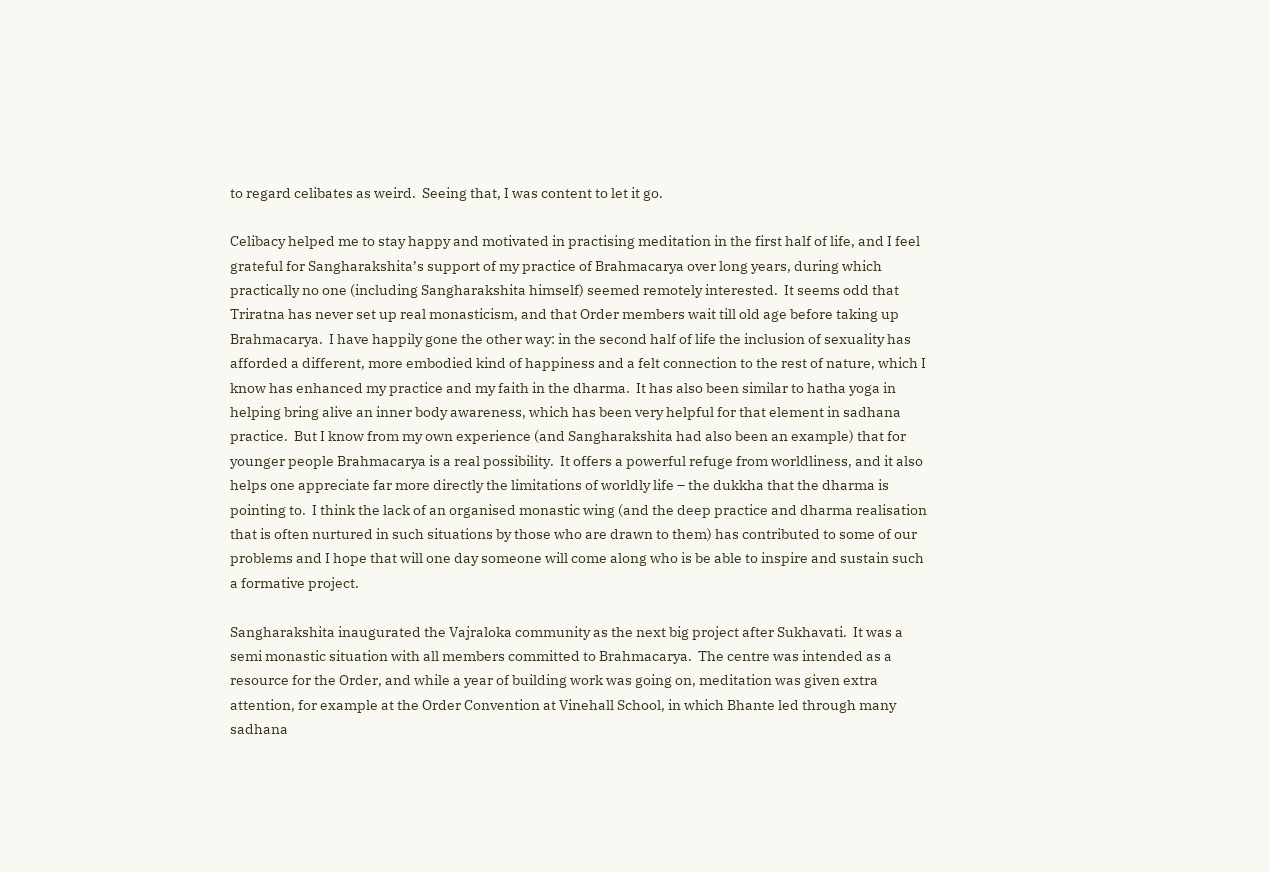to regard celibates as weird.  Seeing that, I was content to let it go.

Celibacy helped me to stay happy and motivated in practising meditation in the first half of life, and I feel grateful for Sangharakshita’s support of my practice of Brahmacarya over long years, during which practically no one (including Sangharakshita himself) seemed remotely interested.  It seems odd that Triratna has never set up real monasticism, and that Order members wait till old age before taking up Brahmacarya.  I have happily gone the other way: in the second half of life the inclusion of sexuality has afforded a different, more embodied kind of happiness and a felt connection to the rest of nature, which I know has enhanced my practice and my faith in the dharma.  It has also been similar to hatha yoga in helping bring alive an inner body awareness, which has been very helpful for that element in sadhana practice.  But I know from my own experience (and Sangharakshita had also been an example) that for younger people Brahmacarya is a real possibility.  It offers a powerful refuge from worldliness, and it also helps one appreciate far more directly the limitations of worldly life – the dukkha that the dharma is pointing to.  I think the lack of an organised monastic wing (and the deep practice and dharma realisation that is often nurtured in such situations by those who are drawn to them) has contributed to some of our problems and I hope that will one day someone will come along who is be able to inspire and sustain such a formative project.

Sangharakshita inaugurated the Vajraloka community as the next big project after Sukhavati.  It was a semi monastic situation with all members committed to Brahmacarya.  The centre was intended as a resource for the Order, and while a year of building work was going on, meditation was given extra attention, for example at the Order Convention at Vinehall School, in which Bhante led through many sadhana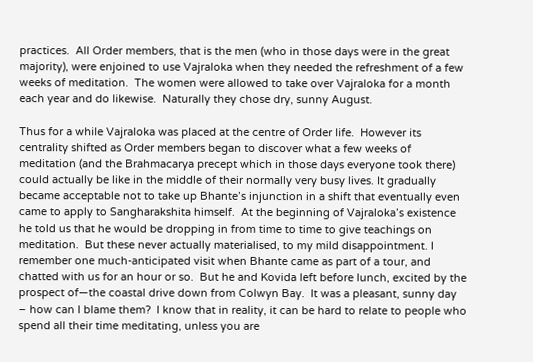practices.  All Order members, that is the men (who in those days were in the great majority), were enjoined to use Vajraloka when they needed the refreshment of a few weeks of meditation.  The women were allowed to take over Vajraloka for a month each year and do likewise.  Naturally they chose dry, sunny August.

Thus for a while Vajraloka was placed at the centre of Order life.  However its centrality shifted as Order members began to discover what a few weeks of meditation (and the Brahmacarya precept which in those days everyone took there) could actually be like in the middle of their normally very busy lives. It gradually became acceptable not to take up Bhante’s injunction in a shift that eventually even came to apply to Sangharakshita himself.  At the beginning of Vajraloka’s existence he told us that he would be dropping in from time to time to give teachings on meditation.  But these never actually materialised, to my mild disappointment. I remember one much-anticipated visit when Bhante came as part of a tour, and chatted with us for an hour or so.  But he and Kovida left before lunch, excited by the prospect of—the coastal drive down from Colwyn Bay.  It was a pleasant, sunny day – how can I blame them?  I know that in reality, it can be hard to relate to people who spend all their time meditating, unless you are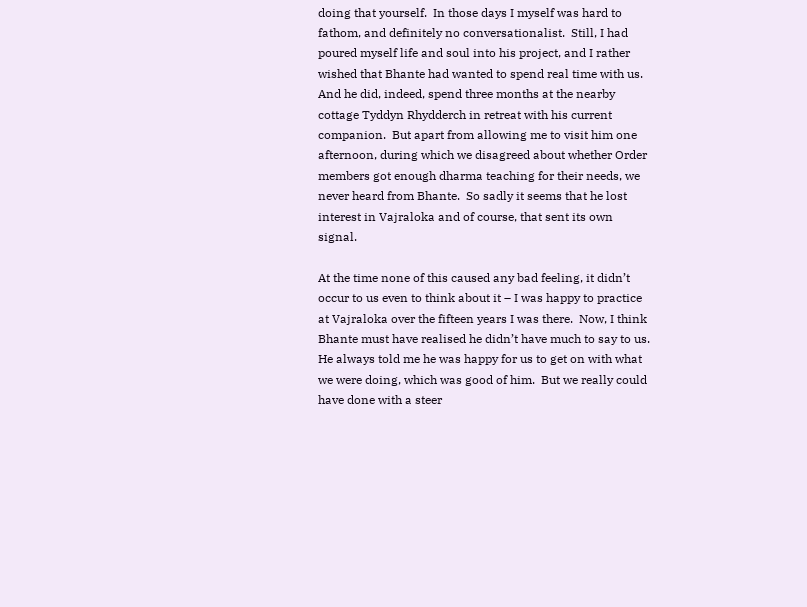doing that yourself.  In those days I myself was hard to fathom, and definitely no conversationalist.  Still, I had poured myself life and soul into his project, and I rather wished that Bhante had wanted to spend real time with us. And he did, indeed, spend three months at the nearby cottage Tyddyn Rhydderch in retreat with his current companion.  But apart from allowing me to visit him one afternoon, during which we disagreed about whether Order members got enough dharma teaching for their needs, we never heard from Bhante.  So sadly it seems that he lost interest in Vajraloka and of course, that sent its own signal.

At the time none of this caused any bad feeling, it didn’t occur to us even to think about it – I was happy to practice at Vajraloka over the fifteen years I was there.  Now, I think Bhante must have realised he didn’t have much to say to us. He always told me he was happy for us to get on with what we were doing, which was good of him.  But we really could have done with a steer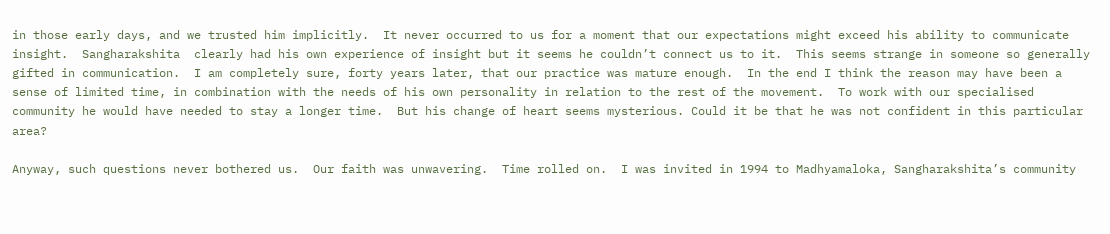in those early days, and we trusted him implicitly.  It never occurred to us for a moment that our expectations might exceed his ability to communicate insight.  Sangharakshita  clearly had his own experience of insight but it seems he couldn’t connect us to it.  This seems strange in someone so generally gifted in communication.  I am completely sure, forty years later, that our practice was mature enough.  In the end I think the reason may have been a sense of limited time, in combination with the needs of his own personality in relation to the rest of the movement.  To work with our specialised community he would have needed to stay a longer time.  But his change of heart seems mysterious. Could it be that he was not confident in this particular area?

Anyway, such questions never bothered us.  Our faith was unwavering.  Time rolled on.  I was invited in 1994 to Madhyamaloka, Sangharakshita’s community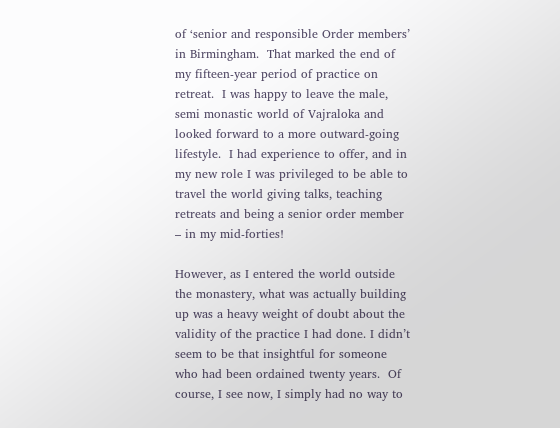of ‘senior and responsible Order members’ in Birmingham.  That marked the end of my fifteen-year period of practice on retreat.  I was happy to leave the male, semi monastic world of Vajraloka and looked forward to a more outward-going lifestyle.  I had experience to offer, and in my new role I was privileged to be able to travel the world giving talks, teaching retreats and being a senior order member – in my mid-forties!

However, as I entered the world outside the monastery, what was actually building up was a heavy weight of doubt about the validity of the practice I had done. I didn’t seem to be that insightful for someone who had been ordained twenty years.  Of course, I see now, I simply had no way to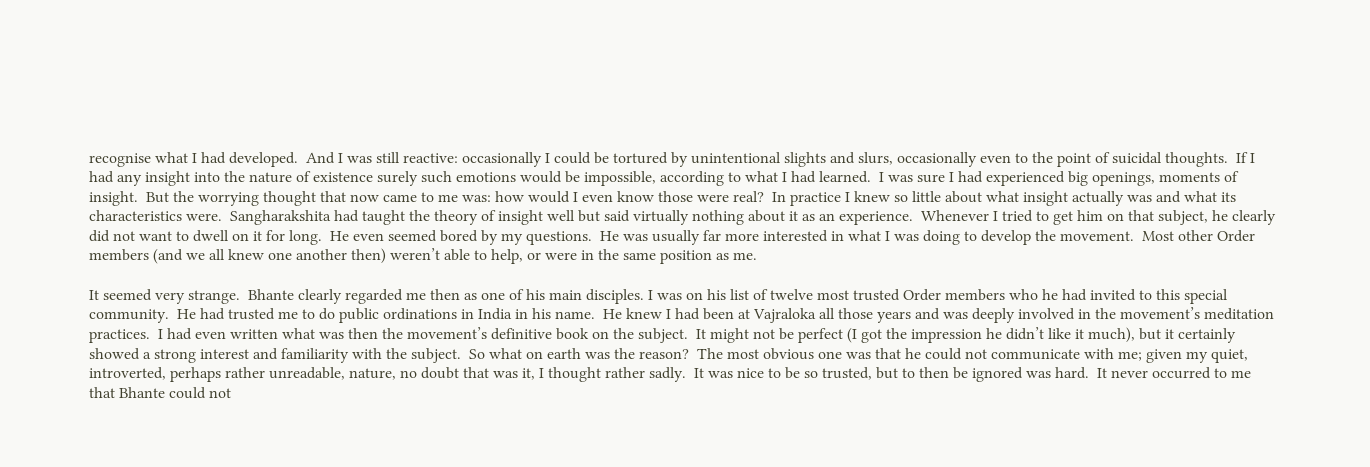recognise what I had developed.  And I was still reactive: occasionally I could be tortured by unintentional slights and slurs, occasionally even to the point of suicidal thoughts.  If I had any insight into the nature of existence surely such emotions would be impossible, according to what I had learned.  I was sure I had experienced big openings, moments of insight.  But the worrying thought that now came to me was: how would I even know those were real?  In practice I knew so little about what insight actually was and what its characteristics were.  Sangharakshita had taught the theory of insight well but said virtually nothing about it as an experience.  Whenever I tried to get him on that subject, he clearly did not want to dwell on it for long.  He even seemed bored by my questions.  He was usually far more interested in what I was doing to develop the movement.  Most other Order members (and we all knew one another then) weren’t able to help, or were in the same position as me.

It seemed very strange.  Bhante clearly regarded me then as one of his main disciples. I was on his list of twelve most trusted Order members who he had invited to this special community.  He had trusted me to do public ordinations in India in his name.  He knew I had been at Vajraloka all those years and was deeply involved in the movement’s meditation practices.  I had even written what was then the movement’s definitive book on the subject.  It might not be perfect (I got the impression he didn’t like it much), but it certainly showed a strong interest and familiarity with the subject.  So what on earth was the reason?  The most obvious one was that he could not communicate with me; given my quiet, introverted, perhaps rather unreadable, nature, no doubt that was it, I thought rather sadly.  It was nice to be so trusted, but to then be ignored was hard.  It never occurred to me that Bhante could not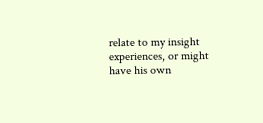relate to my insight experiences, or might have his own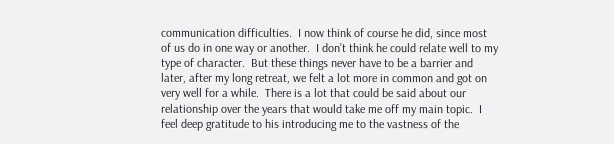communication difficulties.  I now think of course he did, since most of us do in one way or another.  I don’t think he could relate well to my type of character.  But these things never have to be a barrier and later, after my long retreat, we felt a lot more in common and got on very well for a while.  There is a lot that could be said about our relationship over the years that would take me off my main topic.  I feel deep gratitude to his introducing me to the vastness of the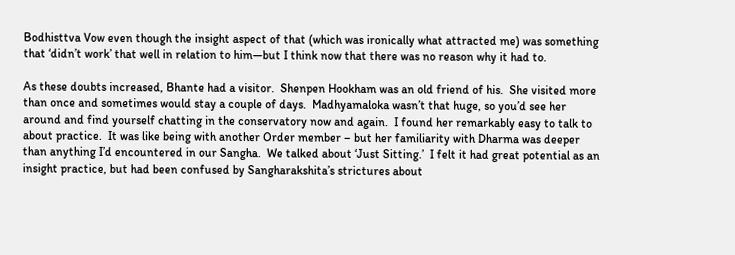Bodhisttva Vow even though the insight aspect of that (which was ironically what attracted me) was something that ‘didn’t work’ that well in relation to him—but I think now that there was no reason why it had to.

As these doubts increased, Bhante had a visitor.  Shenpen Hookham was an old friend of his.  She visited more than once and sometimes would stay a couple of days.  Madhyamaloka wasn’t that huge, so you’d see her around and find yourself chatting in the conservatory now and again.  I found her remarkably easy to talk to about practice.  It was like being with another Order member – but her familiarity with Dharma was deeper than anything I’d encountered in our Sangha.  We talked about ‘Just Sitting.’  I felt it had great potential as an insight practice, but had been confused by Sangharakshita’s strictures about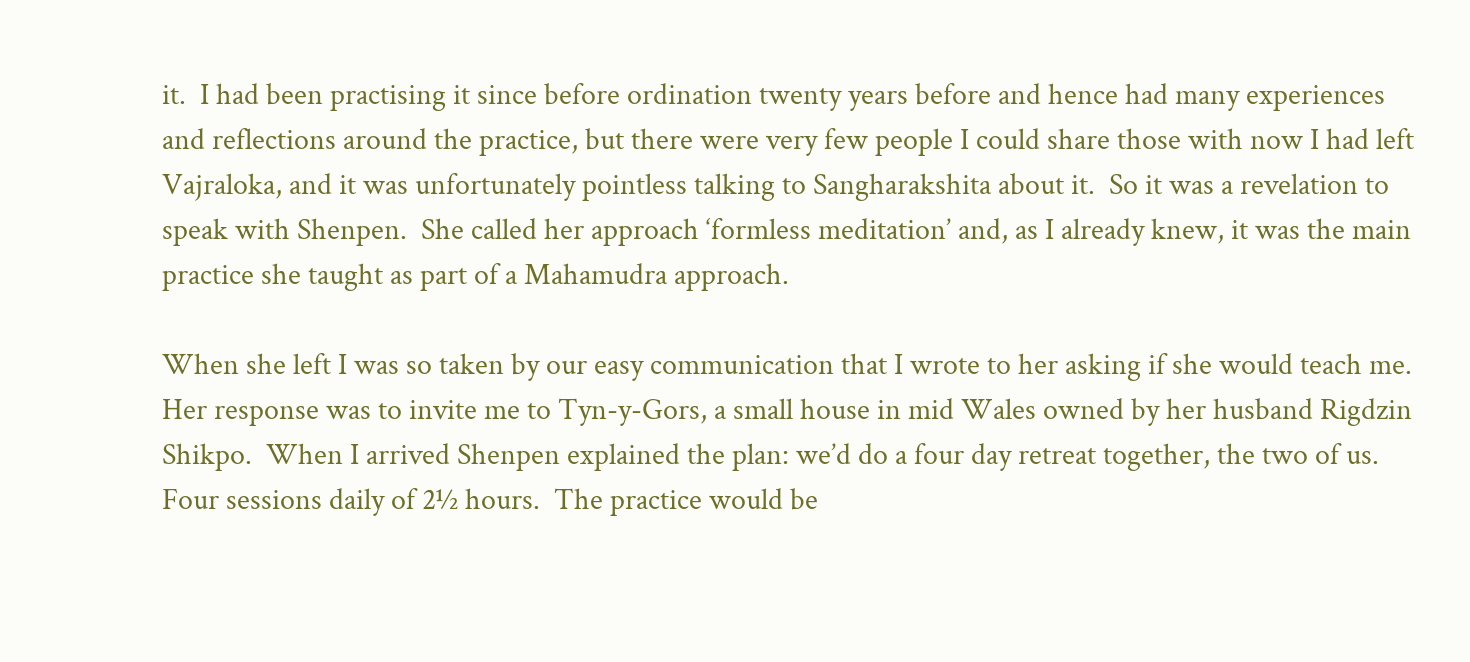it.  I had been practising it since before ordination twenty years before and hence had many experiences and reflections around the practice, but there were very few people I could share those with now I had left Vajraloka, and it was unfortunately pointless talking to Sangharakshita about it.  So it was a revelation to speak with Shenpen.  She called her approach ‘formless meditation’ and, as I already knew, it was the main practice she taught as part of a Mahamudra approach.

When she left I was so taken by our easy communication that I wrote to her asking if she would teach me.  Her response was to invite me to Tyn-y-Gors, a small house in mid Wales owned by her husband Rigdzin Shikpo.  When I arrived Shenpen explained the plan: we’d do a four day retreat together, the two of us.  Four sessions daily of 2½ hours.  The practice would be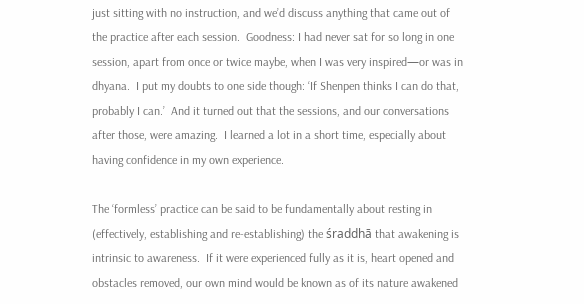just sitting with no instruction, and we’d discuss anything that came out of the practice after each session.  Goodness: I had never sat for so long in one session, apart from once or twice maybe, when I was very inspired—or was in dhyana.  I put my doubts to one side though: ‘If Shenpen thinks I can do that, probably I can.’  And it turned out that the sessions, and our conversations after those, were amazing.  I learned a lot in a short time, especially about having confidence in my own experience.

The ‘formless’ practice can be said to be fundamentally about resting in (effectively, establishing and re-establishing) the śraddhā that awakening is intrinsic to awareness.  If it were experienced fully as it is, heart opened and obstacles removed, our own mind would be known as of its nature awakened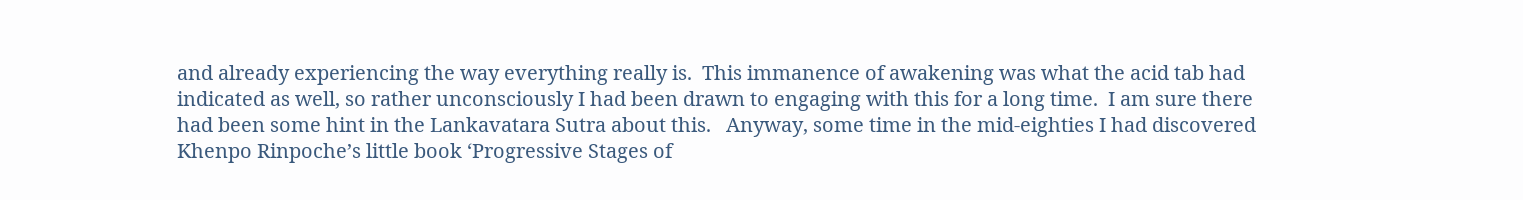and already experiencing the way everything really is.  This immanence of awakening was what the acid tab had indicated as well, so rather unconsciously I had been drawn to engaging with this for a long time.  I am sure there had been some hint in the Lankavatara Sutra about this.   Anyway, some time in the mid-eighties I had discovered Khenpo Rinpoche’s little book ‘Progressive Stages of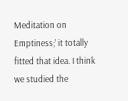Meditation on Emptiness;’ it totally fitted that idea. I think we studied the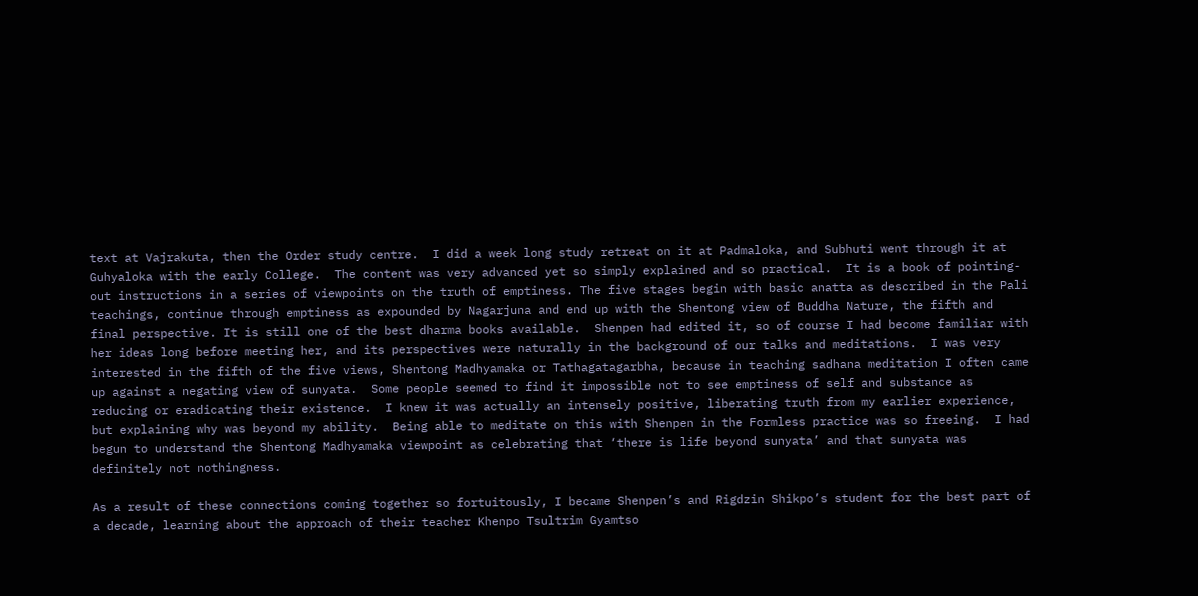text at Vajrakuta, then the Order study centre.  I did a week long study retreat on it at Padmaloka, and Subhuti went through it at Guhyaloka with the early College.  The content was very advanced yet so simply explained and so practical.  It is a book of pointing-out instructions in a series of viewpoints on the truth of emptiness. The five stages begin with basic anatta as described in the Pali teachings, continue through emptiness as expounded by Nagarjuna and end up with the Shentong view of Buddha Nature, the fifth and final perspective. It is still one of the best dharma books available.  Shenpen had edited it, so of course I had become familiar with her ideas long before meeting her, and its perspectives were naturally in the background of our talks and meditations.  I was very interested in the fifth of the five views, Shentong Madhyamaka or Tathagatagarbha, because in teaching sadhana meditation I often came up against a negating view of sunyata.  Some people seemed to find it impossible not to see emptiness of self and substance as reducing or eradicating their existence.  I knew it was actually an intensely positive, liberating truth from my earlier experience, but explaining why was beyond my ability.  Being able to meditate on this with Shenpen in the Formless practice was so freeing.  I had begun to understand the Shentong Madhyamaka viewpoint as celebrating that ‘there is life beyond sunyata’ and that sunyata was definitely not nothingness.

As a result of these connections coming together so fortuitously, I became Shenpen’s and Rigdzin Shikpo’s student for the best part of a decade, learning about the approach of their teacher Khenpo Tsultrim Gyamtso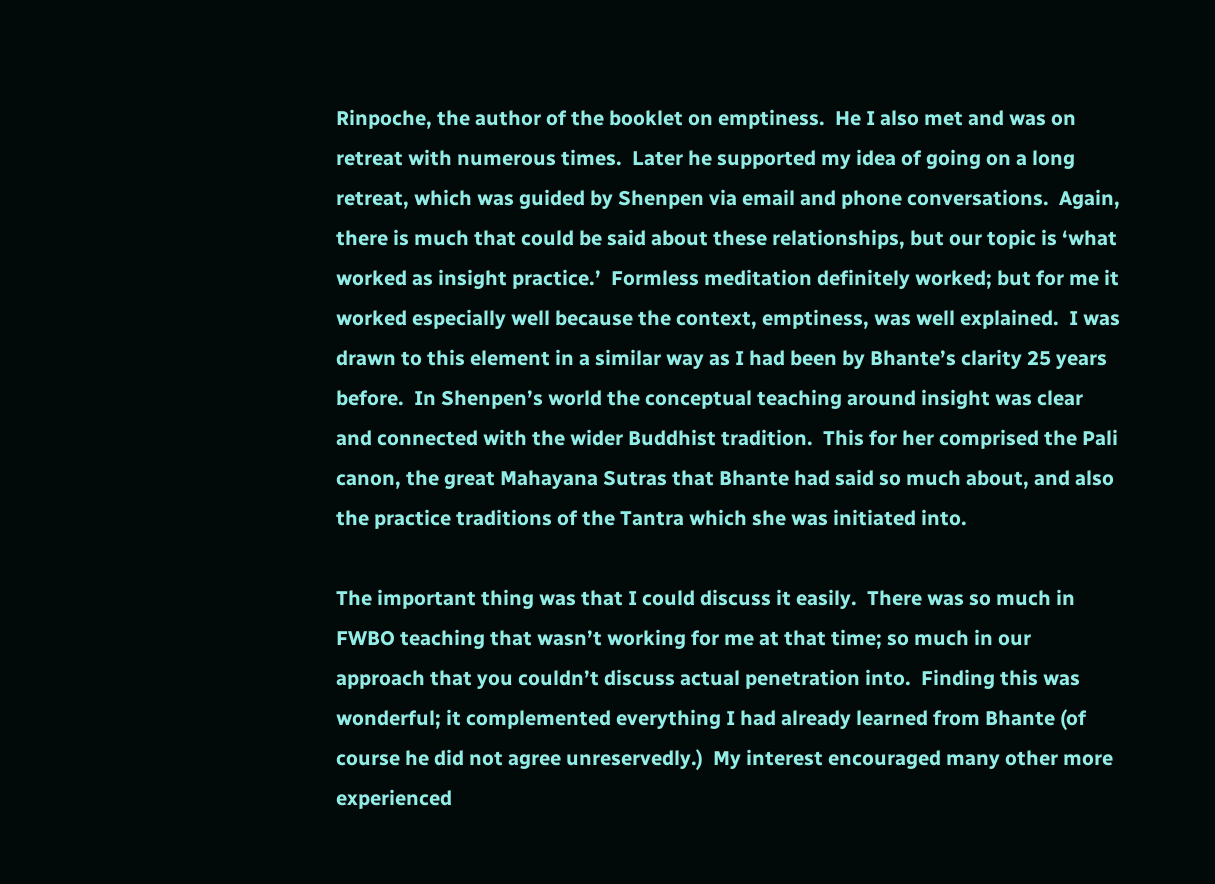Rinpoche, the author of the booklet on emptiness.  He I also met and was on retreat with numerous times.  Later he supported my idea of going on a long retreat, which was guided by Shenpen via email and phone conversations.  Again, there is much that could be said about these relationships, but our topic is ‘what worked as insight practice.’  Formless meditation definitely worked; but for me it worked especially well because the context, emptiness, was well explained.  I was drawn to this element in a similar way as I had been by Bhante’s clarity 25 years before.  In Shenpen’s world the conceptual teaching around insight was clear and connected with the wider Buddhist tradition.  This for her comprised the Pali canon, the great Mahayana Sutras that Bhante had said so much about, and also the practice traditions of the Tantra which she was initiated into.

The important thing was that I could discuss it easily.  There was so much in FWBO teaching that wasn’t working for me at that time; so much in our approach that you couldn’t discuss actual penetration into.  Finding this was wonderful; it complemented everything I had already learned from Bhante (of course he did not agree unreservedly.)  My interest encouraged many other more experienced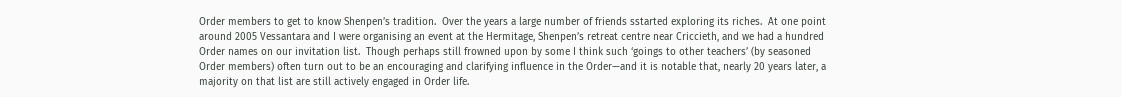Order members to get to know Shenpen’s tradition.  Over the years a large number of friends sstarted exploring its riches.  At one point around 2005 Vessantara and I were organising an event at the Hermitage, Shenpen’s retreat centre near Criccieth, and we had a hundred Order names on our invitation list.  Though perhaps still frowned upon by some I think such ‘goings to other teachers’ (by seasoned Order members) often turn out to be an encouraging and clarifying influence in the Order—and it is notable that, nearly 20 years later, a majority on that list are still actively engaged in Order life.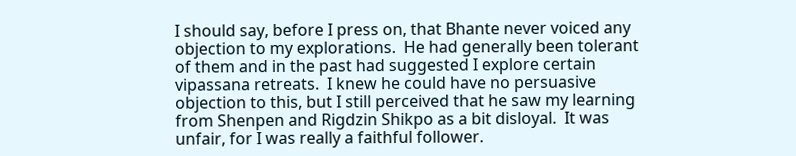I should say, before I press on, that Bhante never voiced any objection to my explorations.  He had generally been tolerant of them and in the past had suggested I explore certain vipassana retreats.  I knew he could have no persuasive objection to this, but I still perceived that he saw my learning from Shenpen and Rigdzin Shikpo as a bit disloyal.  It was unfair, for I was really a faithful follower.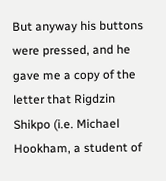But anyway his buttons were pressed, and he gave me a copy of the letter that Rigdzin Shikpo (i.e. Michael Hookham, a student of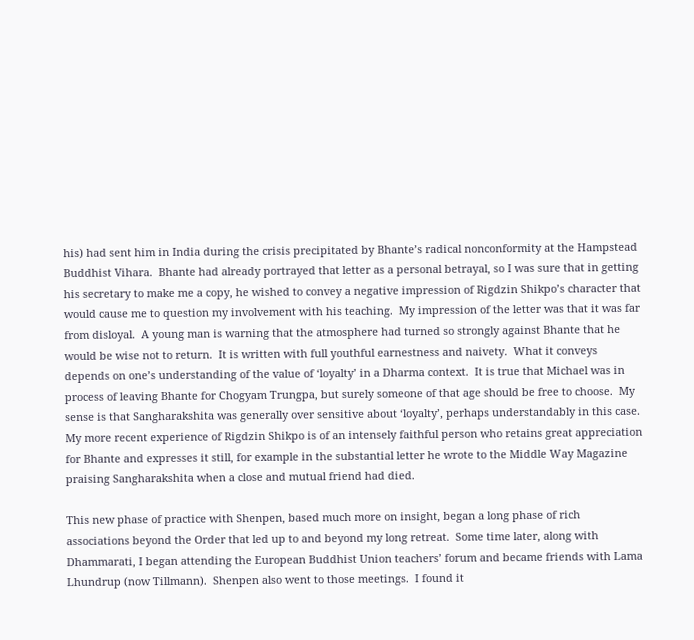his) had sent him in India during the crisis precipitated by Bhante’s radical nonconformity at the Hampstead Buddhist Vihara.  Bhante had already portrayed that letter as a personal betrayal, so I was sure that in getting his secretary to make me a copy, he wished to convey a negative impression of Rigdzin Shikpo’s character that would cause me to question my involvement with his teaching.  My impression of the letter was that it was far from disloyal.  A young man is warning that the atmosphere had turned so strongly against Bhante that he would be wise not to return.  It is written with full youthful earnestness and naivety.  What it conveys depends on one’s understanding of the value of ‘loyalty’ in a Dharma context.  It is true that Michael was in process of leaving Bhante for Chogyam Trungpa, but surely someone of that age should be free to choose.  My sense is that Sangharakshita was generally over sensitive about ‘loyalty’, perhaps understandably in this case.  My more recent experience of Rigdzin Shikpo is of an intensely faithful person who retains great appreciation for Bhante and expresses it still, for example in the substantial letter he wrote to the Middle Way Magazine praising Sangharakshita when a close and mutual friend had died.

This new phase of practice with Shenpen, based much more on insight, began a long phase of rich associations beyond the Order that led up to and beyond my long retreat.  Some time later, along with Dhammarati, I began attending the European Buddhist Union teachers’ forum and became friends with Lama Lhundrup (now Tillmann).  Shenpen also went to those meetings.  I found it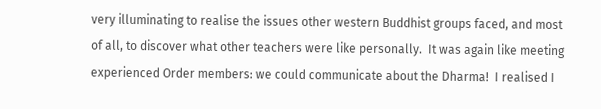very illuminating to realise the issues other western Buddhist groups faced, and most of all, to discover what other teachers were like personally.  It was again like meeting experienced Order members: we could communicate about the Dharma!  I realised I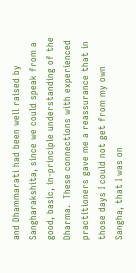and Dhammarati had been well raised by Sangharakshita, since we could speak from a good, basic, in-principle understanding of the Dharma.  These connections with experienced practitioners gave me a reassurance that in those days I could not get from my own Sangha, that I was on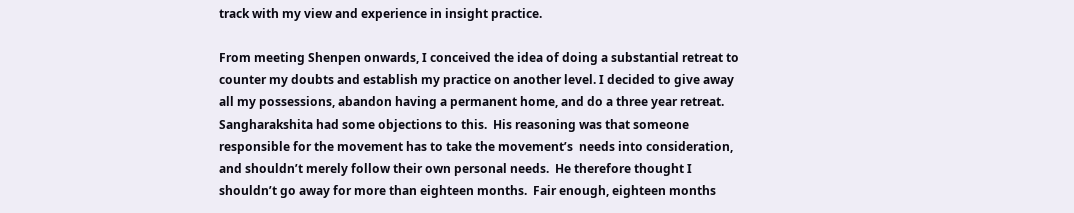track with my view and experience in insight practice.

From meeting Shenpen onwards, I conceived the idea of doing a substantial retreat to counter my doubts and establish my practice on another level. I decided to give away all my possessions, abandon having a permanent home, and do a three year retreat.  Sangharakshita had some objections to this.  His reasoning was that someone responsible for the movement has to take the movement’s  needs into consideration, and shouldn’t merely follow their own personal needs.  He therefore thought I shouldn’t go away for more than eighteen months.  Fair enough, eighteen months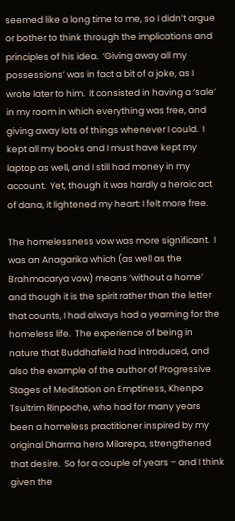seemed like a long time to me, so I didn’t argue or bother to think through the implications and principles of his idea.  ‘Giving away all my possessions’ was in fact a bit of a joke, as I wrote later to him.  It consisted in having a ‘sale’ in my room in which everything was free, and giving away lots of things whenever I could.  I kept all my books and I must have kept my laptop as well, and I still had money in my account.  Yet, though it was hardly a heroic act of dana, it lightened my heart: I felt more free.

The homelessness vow was more significant.  I was an Anagarika which (as well as the Brahmacarya vow) means ‘without a home’ and though it is the spirit rather than the letter that counts, I had always had a yearning for the homeless life.  The experience of being in nature that Buddhafield had introduced, and also the example of the author of Progressive Stages of Meditation on Emptiness, Khenpo Tsultrim Rinpoche, who had for many years been a homeless practitioner inspired by my original Dharma hero Milarepa, strengthened that desire.  So for a couple of years – and I think given the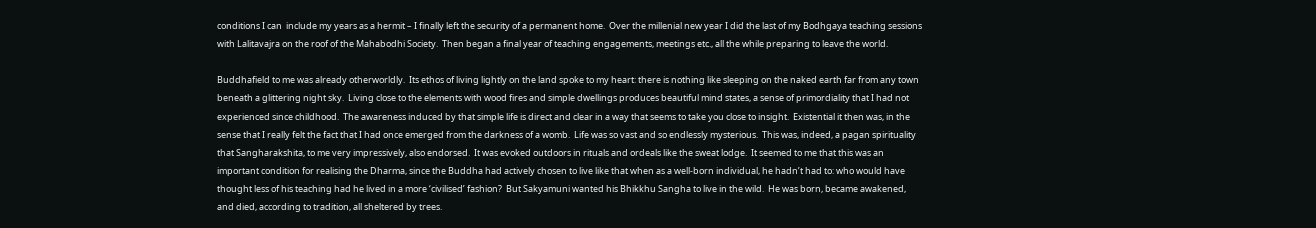conditions I can  include my years as a hermit – I finally left the security of a permanent home.  Over the millenial new year I did the last of my Bodhgaya teaching sessions with Lalitavajra on the roof of the Mahabodhi Society.  Then began a final year of teaching engagements, meetings etc., all the while preparing to leave the world.

Buddhafield to me was already otherworldly.  Its ethos of living lightly on the land spoke to my heart: there is nothing like sleeping on the naked earth far from any town beneath a glittering night sky.  Living close to the elements with wood fires and simple dwellings produces beautiful mind states, a sense of primordiality that I had not experienced since childhood.  The awareness induced by that simple life is direct and clear in a way that seems to take you close to insight.  Existential it then was, in the sense that I really felt the fact that I had once emerged from the darkness of a womb.  Life was so vast and so endlessly mysterious.  This was, indeed, a pagan spirituality that Sangharakshita, to me very impressively, also endorsed.  It was evoked outdoors in rituals and ordeals like the sweat lodge.  It seemed to me that this was an important condition for realising the Dharma, since the Buddha had actively chosen to live like that when as a well-born individual, he hadn’t had to: who would have thought less of his teaching had he lived in a more ‘civilised’ fashion?  But Sakyamuni wanted his Bhikkhu Sangha to live in the wild.  He was born, became awakened, and died, according to tradition, all sheltered by trees.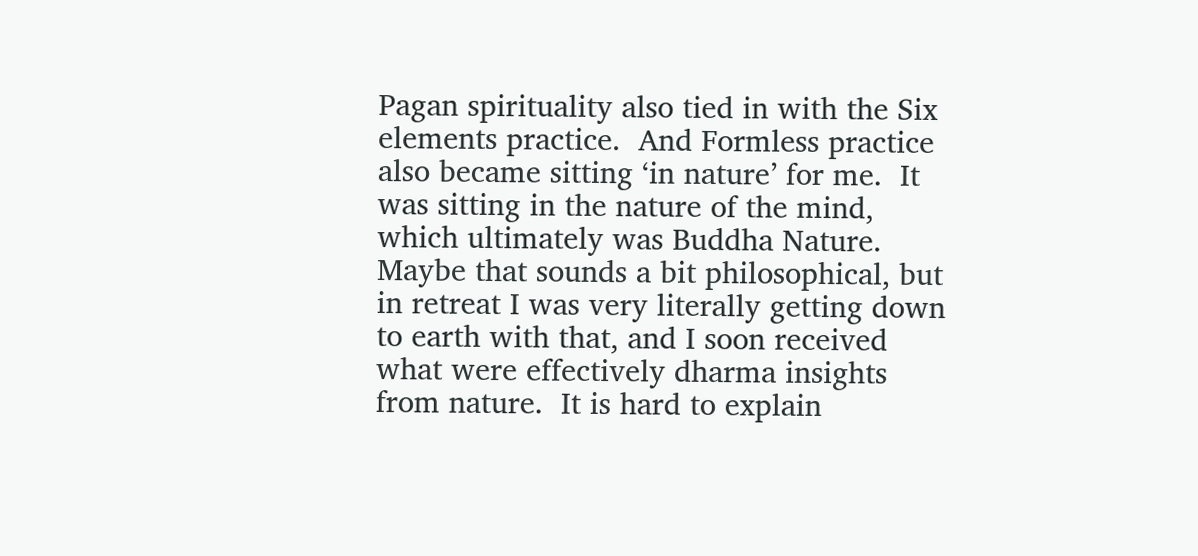Pagan spirituality also tied in with the Six elements practice.  And Formless practice also became sitting ‘in nature’ for me.  It was sitting in the nature of the mind, which ultimately was Buddha Nature.  Maybe that sounds a bit philosophical, but in retreat I was very literally getting down to earth with that, and I soon received what were effectively dharma insights from nature.  It is hard to explain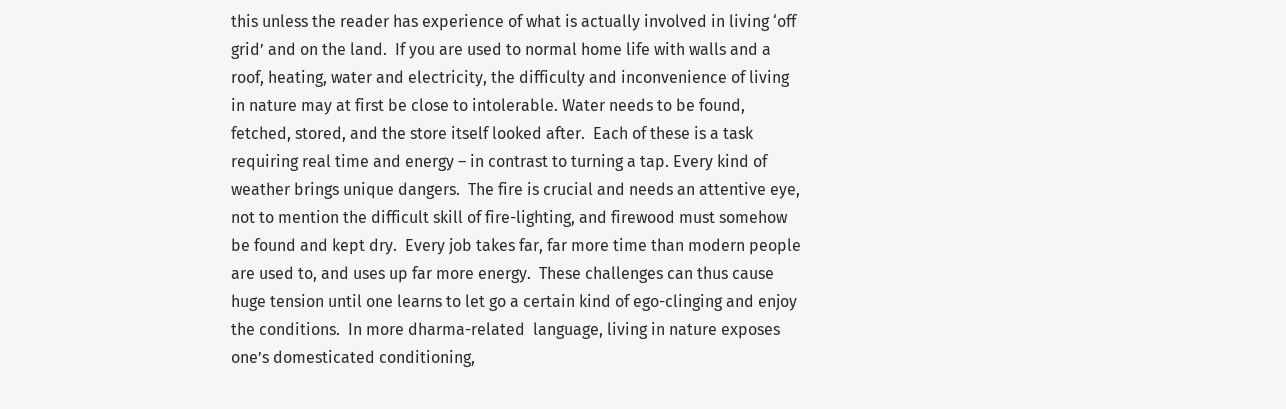this unless the reader has experience of what is actually involved in living ‘off grid’ and on the land.  If you are used to normal home life with walls and a roof, heating, water and electricity, the difficulty and inconvenience of living in nature may at first be close to intolerable. Water needs to be found, fetched, stored, and the store itself looked after.  Each of these is a task requiring real time and energy – in contrast to turning a tap. Every kind of weather brings unique dangers.  The fire is crucial and needs an attentive eye, not to mention the difficult skill of fire-lighting, and firewood must somehow be found and kept dry.  Every job takes far, far more time than modern people are used to, and uses up far more energy.  These challenges can thus cause huge tension until one learns to let go a certain kind of ego-clinging and enjoy the conditions.  In more dharma-related  language, living in nature exposes one’s domesticated conditioning,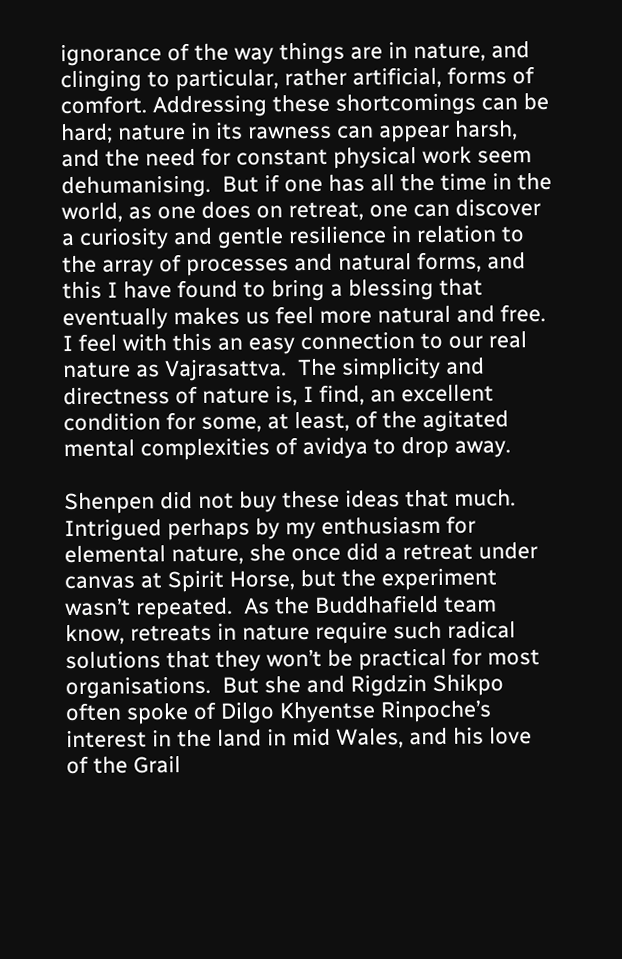ignorance of the way things are in nature, and clinging to particular, rather artificial, forms of comfort. Addressing these shortcomings can be hard; nature in its rawness can appear harsh, and the need for constant physical work seem dehumanising.  But if one has all the time in the world, as one does on retreat, one can discover a curiosity and gentle resilience in relation to the array of processes and natural forms, and this I have found to bring a blessing that eventually makes us feel more natural and free.  I feel with this an easy connection to our real nature as Vajrasattva.  The simplicity and directness of nature is, I find, an excellent condition for some, at least, of the agitated mental complexities of avidya to drop away.

Shenpen did not buy these ideas that much.  Intrigued perhaps by my enthusiasm for elemental nature, she once did a retreat under canvas at Spirit Horse, but the experiment wasn’t repeated.  As the Buddhafield team know, retreats in nature require such radical solutions that they won’t be practical for most organisations.  But she and Rigdzin Shikpo often spoke of Dilgo Khyentse Rinpoche’s interest in the land in mid Wales, and his love of the Grail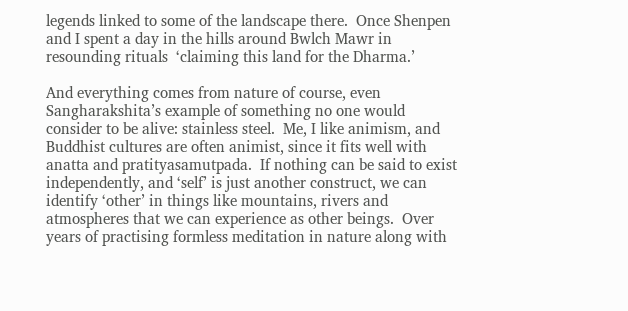legends linked to some of the landscape there.  Once Shenpen and I spent a day in the hills around Bwlch Mawr in resounding rituals  ‘claiming this land for the Dharma.’

And everything comes from nature of course, even Sangharakshita’s example of something no one would consider to be alive: stainless steel.  Me, I like animism, and Buddhist cultures are often animist, since it fits well with anatta and pratityasamutpada.  If nothing can be said to exist independently, and ‘self’ is just another construct, we can identify ‘other’ in things like mountains, rivers and atmospheres that we can experience as other beings.  Over years of practising formless meditation in nature along with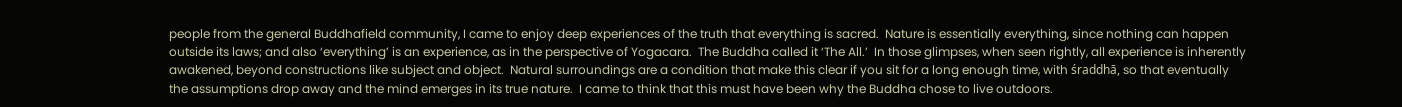people from the general Buddhafield community, I came to enjoy deep experiences of the truth that everything is sacred.  Nature is essentially everything, since nothing can happen outside its laws; and also ‘everything’ is an experience, as in the perspective of Yogacara.  The Buddha called it ‘The All.’  In those glimpses, when seen rightly, all experience is inherently awakened, beyond constructions like subject and object.  Natural surroundings are a condition that make this clear if you sit for a long enough time, with śraddhā, so that eventually the assumptions drop away and the mind emerges in its true nature.  I came to think that this must have been why the Buddha chose to live outdoors.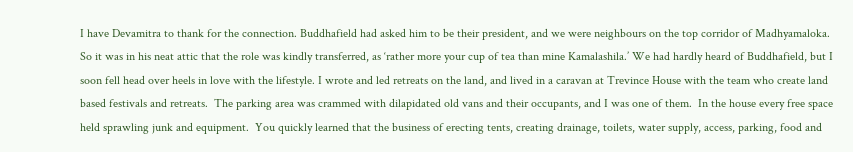I have Devamitra to thank for the connection. Buddhafield had asked him to be their president, and we were neighbours on the top corridor of Madhyamaloka. So it was in his neat attic that the role was kindly transferred, as ‘rather more your cup of tea than mine Kamalashila.’ We had hardly heard of Buddhafield, but I soon fell head over heels in love with the lifestyle. I wrote and led retreats on the land, and lived in a caravan at Trevince House with the team who create land based festivals and retreats.  The parking area was crammed with dilapidated old vans and their occupants, and I was one of them.  In the house every free space held sprawling junk and equipment.  You quickly learned that the business of erecting tents, creating drainage, toilets, water supply, access, parking, food and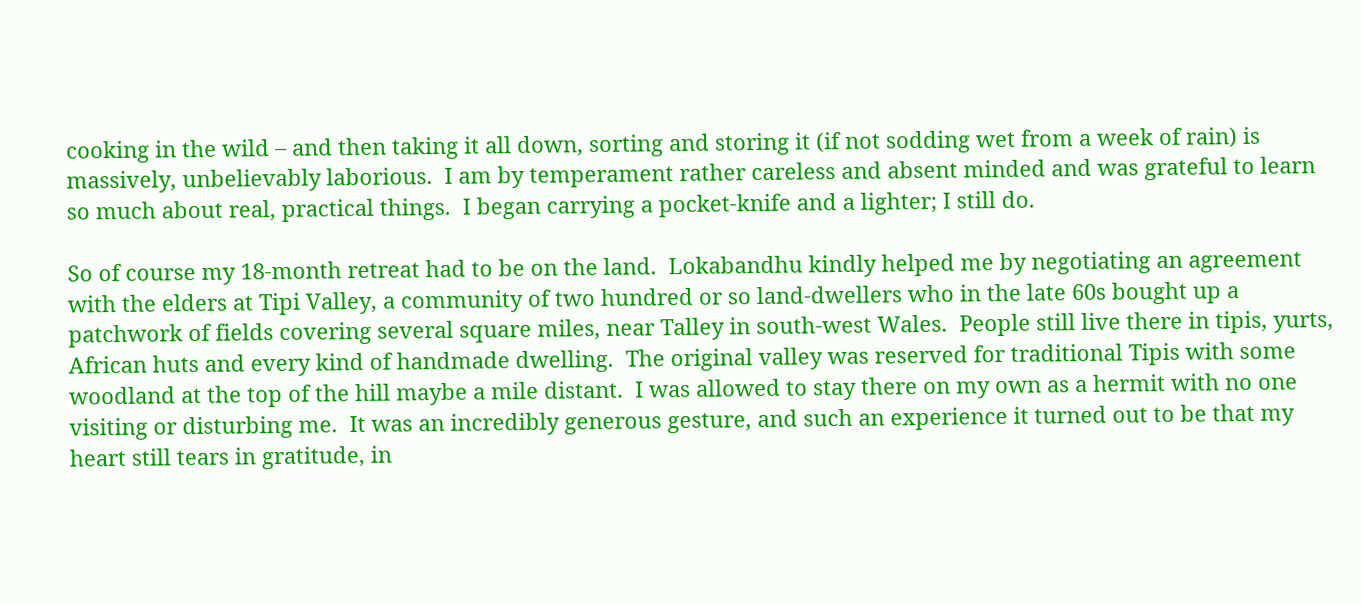cooking in the wild – and then taking it all down, sorting and storing it (if not sodding wet from a week of rain) is massively, unbelievably laborious.  I am by temperament rather careless and absent minded and was grateful to learn so much about real, practical things.  I began carrying a pocket-knife and a lighter; I still do.

So of course my 18-month retreat had to be on the land.  Lokabandhu kindly helped me by negotiating an agreement with the elders at Tipi Valley, a community of two hundred or so land-dwellers who in the late 60s bought up a patchwork of fields covering several square miles, near Talley in south-west Wales.  People still live there in tipis, yurts, African huts and every kind of handmade dwelling.  The original valley was reserved for traditional Tipis with some woodland at the top of the hill maybe a mile distant.  I was allowed to stay there on my own as a hermit with no one visiting or disturbing me.  It was an incredibly generous gesture, and such an experience it turned out to be that my heart still tears in gratitude, in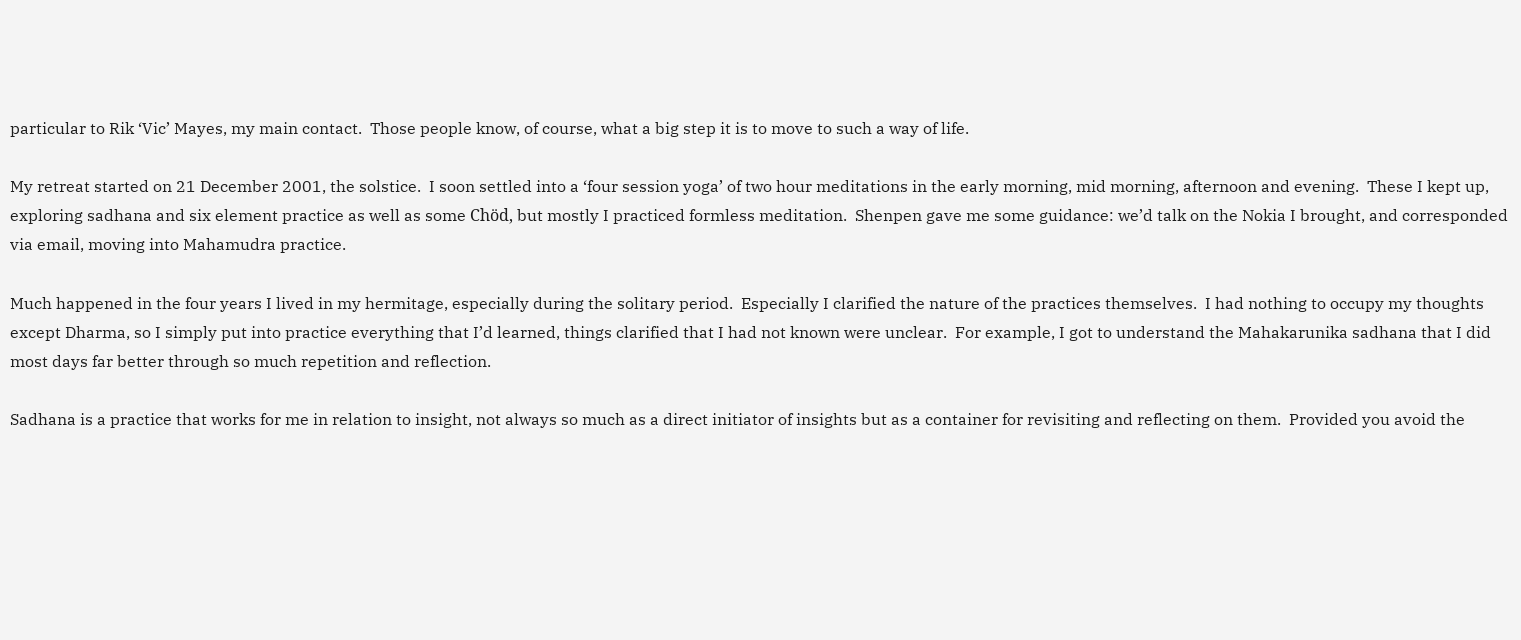particular to Rik ‘Vic’ Mayes, my main contact.  Those people know, of course, what a big step it is to move to such a way of life.

My retreat started on 21 December 2001, the solstice.  I soon settled into a ‘four session yoga’ of two hour meditations in the early morning, mid morning, afternoon and evening.  These I kept up, exploring sadhana and six element practice as well as some Chöd, but mostly I practiced formless meditation.  Shenpen gave me some guidance: we’d talk on the Nokia I brought, and corresponded via email, moving into Mahamudra practice.

Much happened in the four years I lived in my hermitage, especially during the solitary period.  Especially I clarified the nature of the practices themselves.  I had nothing to occupy my thoughts except Dharma, so I simply put into practice everything that I’d learned, things clarified that I had not known were unclear.  For example, I got to understand the Mahakarunika sadhana that I did most days far better through so much repetition and reflection.

Sadhana is a practice that works for me in relation to insight, not always so much as a direct initiator of insights but as a container for revisiting and reflecting on them.  Provided you avoid the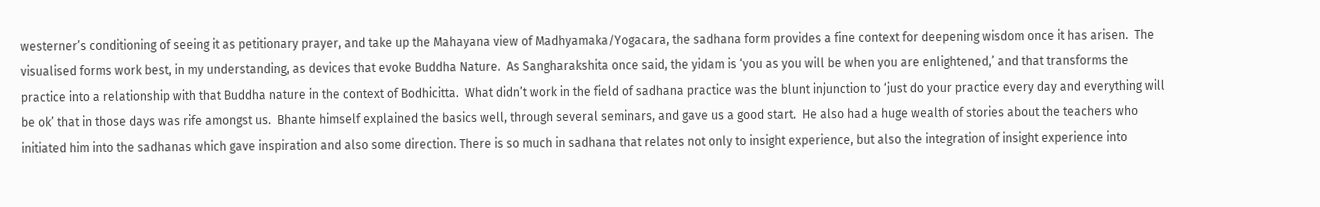westerner’s conditioning of seeing it as petitionary prayer, and take up the Mahayana view of Madhyamaka/Yogacara, the sadhana form provides a fine context for deepening wisdom once it has arisen.  The visualised forms work best, in my understanding, as devices that evoke Buddha Nature.  As Sangharakshita once said, the yidam is ‘you as you will be when you are enlightened,’ and that transforms the practice into a relationship with that Buddha nature in the context of Bodhicitta.  What didn’t work in the field of sadhana practice was the blunt injunction to ‘just do your practice every day and everything will be ok’ that in those days was rife amongst us.  Bhante himself explained the basics well, through several seminars, and gave us a good start.  He also had a huge wealth of stories about the teachers who initiated him into the sadhanas which gave inspiration and also some direction. There is so much in sadhana that relates not only to insight experience, but also the integration of insight experience into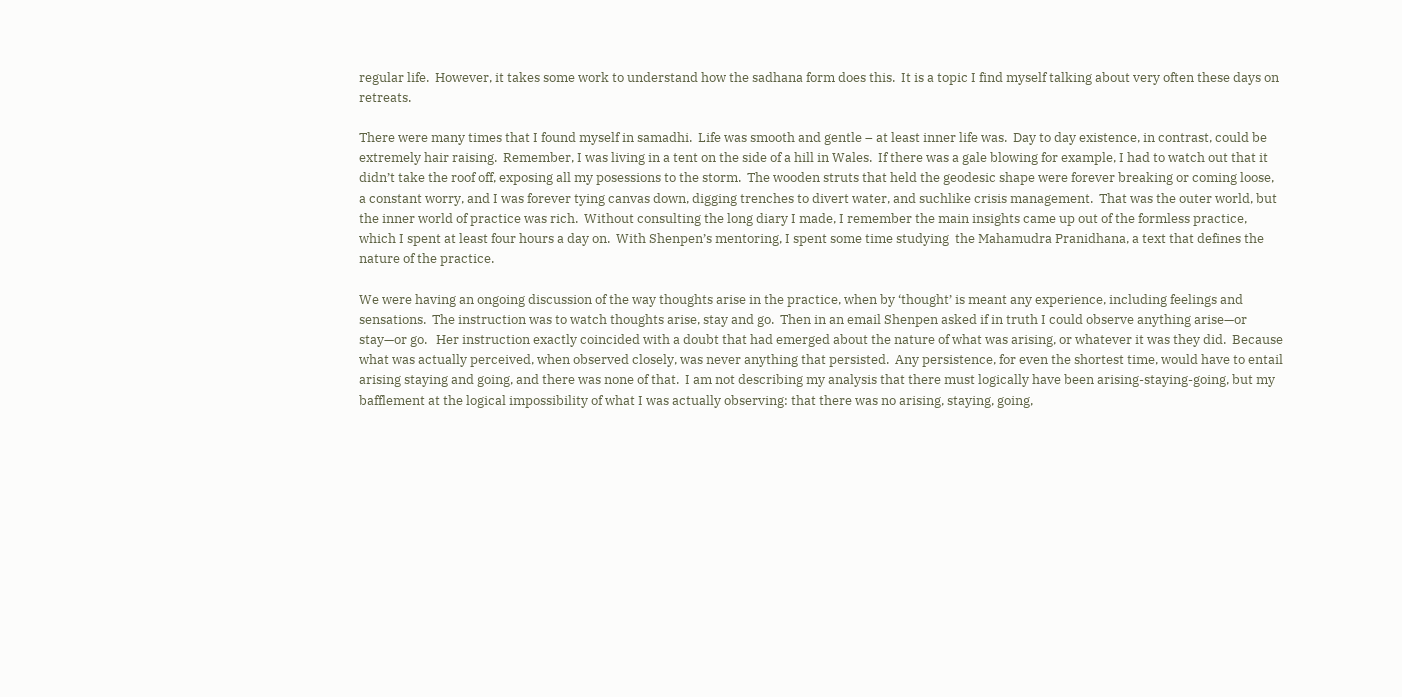regular life.  However, it takes some work to understand how the sadhana form does this.  It is a topic I find myself talking about very often these days on retreats.

There were many times that I found myself in samadhi.  Life was smooth and gentle – at least inner life was.  Day to day existence, in contrast, could be extremely hair raising.  Remember, I was living in a tent on the side of a hill in Wales.  If there was a gale blowing for example, I had to watch out that it didn’t take the roof off, exposing all my posessions to the storm.  The wooden struts that held the geodesic shape were forever breaking or coming loose, a constant worry, and I was forever tying canvas down, digging trenches to divert water, and suchlike crisis management.  That was the outer world, but the inner world of practice was rich.  Without consulting the long diary I made, I remember the main insights came up out of the formless practice, which I spent at least four hours a day on.  With Shenpen’s mentoring, I spent some time studying  the Mahamudra Pranidhana, a text that defines the nature of the practice.

We were having an ongoing discussion of the way thoughts arise in the practice, when by ‘thought’ is meant any experience, including feelings and sensations.  The instruction was to watch thoughts arise, stay and go.  Then in an email Shenpen asked if in truth I could observe anything arise—or stay—or go.   Her instruction exactly coincided with a doubt that had emerged about the nature of what was arising, or whatever it was they did.  Because what was actually perceived, when observed closely, was never anything that persisted.  Any persistence, for even the shortest time, would have to entail arising staying and going, and there was none of that.  I am not describing my analysis that there must logically have been arising-staying-going, but my bafflement at the logical impossibility of what I was actually observing: that there was no arising, staying, going,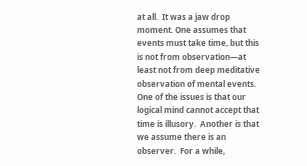at all.  It was a jaw drop moment. One assumes that events must take time, but this is not from observation—at least not from deep meditative observation of mental events. One of the issues is that our logical mind cannot accept that time is illusory.  Another is that we assume there is an observer.  For a while,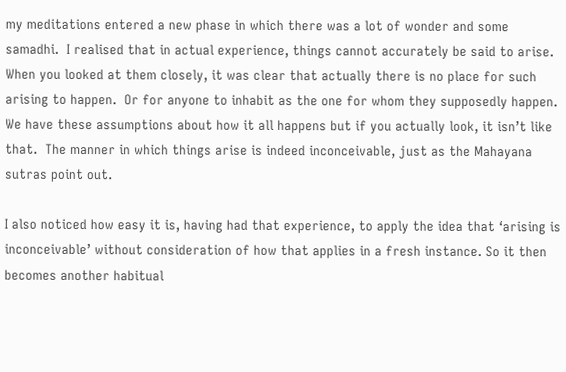my meditations entered a new phase in which there was a lot of wonder and some samadhi.  I realised that in actual experience, things cannot accurately be said to arise.  When you looked at them closely, it was clear that actually there is no place for such arising to happen.  Or for anyone to inhabit as the one for whom they supposedly happen. We have these assumptions about how it all happens but if you actually look, it isn’t like that.  The manner in which things arise is indeed inconceivable, just as the Mahayana sutras point out.

I also noticed how easy it is, having had that experience, to apply the idea that ‘arising is inconceivable’ without consideration of how that applies in a fresh instance. So it then becomes another habitual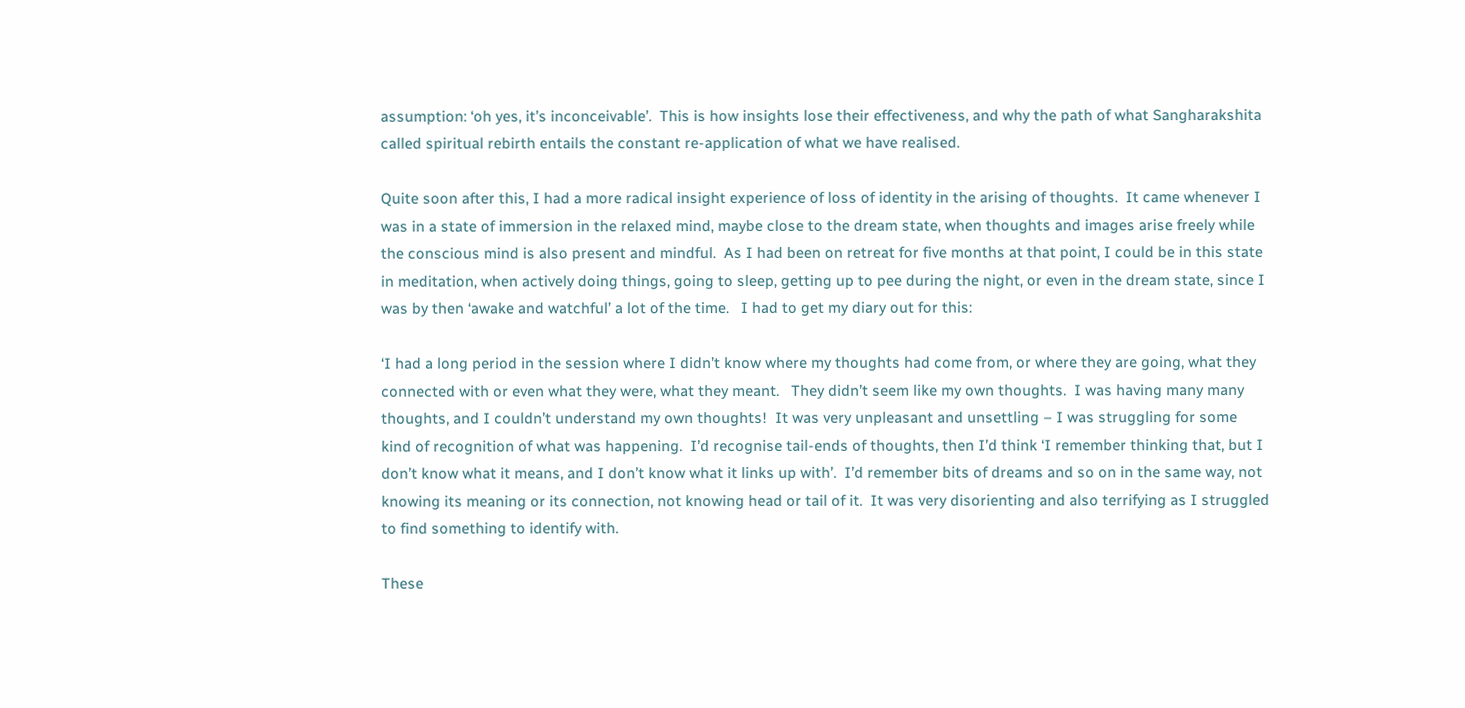assumption: ‘oh yes, it’s inconceivable’.  This is how insights lose their effectiveness, and why the path of what Sangharakshita called spiritual rebirth entails the constant re-application of what we have realised.

Quite soon after this, I had a more radical insight experience of loss of identity in the arising of thoughts.  It came whenever I was in a state of immersion in the relaxed mind, maybe close to the dream state, when thoughts and images arise freely while the conscious mind is also present and mindful.  As I had been on retreat for five months at that point, I could be in this state in meditation, when actively doing things, going to sleep, getting up to pee during the night, or even in the dream state, since I was by then ‘awake and watchful’ a lot of the time.   I had to get my diary out for this:

‘I had a long period in the session where I didn’t know where my thoughts had come from, or where they are going, what they connected with or even what they were, what they meant.   They didn’t seem like my own thoughts.  I was having many many thoughts, and I couldn’t understand my own thoughts!  It was very unpleasant and unsettling – I was struggling for some kind of recognition of what was happening.  I’d recognise tail-ends of thoughts, then I’d think ‘I remember thinking that, but I don’t know what it means, and I don’t know what it links up with’.  I’d remember bits of dreams and so on in the same way, not knowing its meaning or its connection, not knowing head or tail of it.  It was very disorienting and also terrifying as I struggled to find something to identify with.

These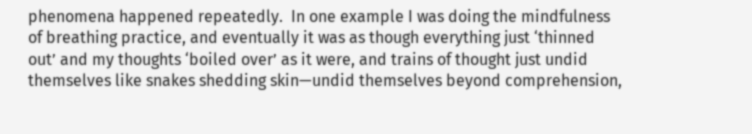phenomena happened repeatedly.  In one example I was doing the mindfulness of breathing practice, and eventually it was as though everything just ‘thinned out’ and my thoughts ‘boiled over’ as it were, and trains of thought just undid themselves like snakes shedding skin—undid themselves beyond comprehension,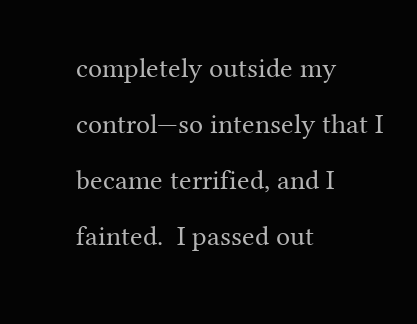completely outside my control—so intensely that I became terrified, and I fainted.  I passed out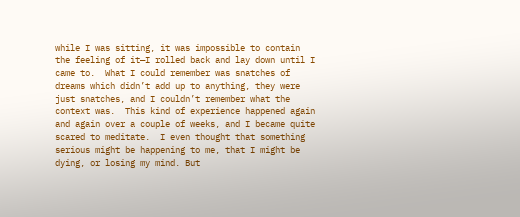while I was sitting, it was impossible to contain the feeling of it—I rolled back and lay down until I came to.  What I could remember was snatches of dreams which didn’t add up to anything, they were just snatches, and I couldn’t remember what the context was.  This kind of experience happened again and again over a couple of weeks, and I became quite scared to meditate.  I even thought that something serious might be happening to me, that I might be dying, or losing my mind. But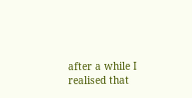after a while I realised that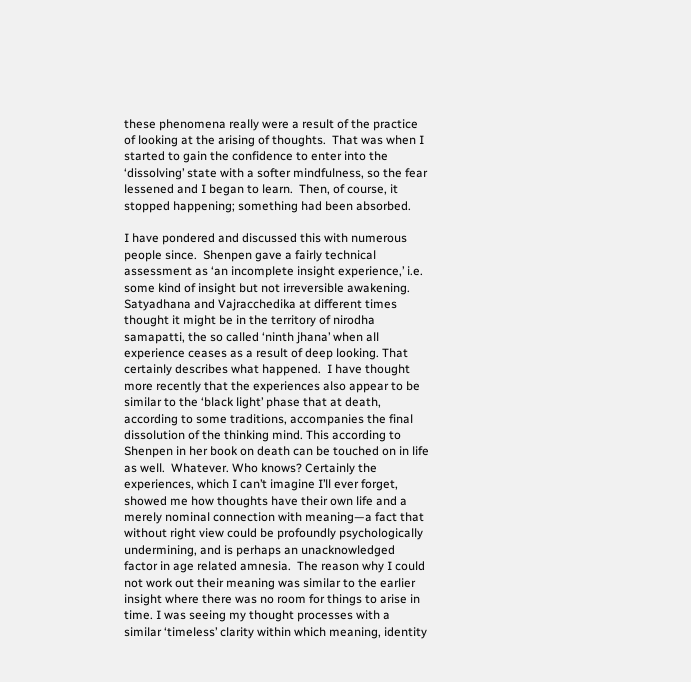these phenomena really were a result of the practice of looking at the arising of thoughts.  That was when I started to gain the confidence to enter into the ‘dissolving’ state with a softer mindfulness, so the fear lessened and I began to learn.  Then, of course, it stopped happening; something had been absorbed.

I have pondered and discussed this with numerous people since.  Shenpen gave a fairly technical assessment as ‘an incomplete insight experience,’ i.e. some kind of insight but not irreversible awakening.  Satyadhana and Vajracchedika at different times thought it might be in the territory of nirodha samapatti, the so called ‘ninth jhana’ when all experience ceases as a result of deep looking. That certainly describes what happened.  I have thought more recently that the experiences also appear to be similar to the ‘black light’ phase that at death, according to some traditions, accompanies the final dissolution of the thinking mind. This according to Shenpen in her book on death can be touched on in life as well.  Whatever. Who knows? Certainly the experiences, which I can’t imagine I’ll ever forget, showed me how thoughts have their own life and a merely nominal connection with meaning—a fact that without right view could be profoundly psychologically undermining, and is perhaps an unacknowledged factor in age related amnesia.  The reason why I could not work out their meaning was similar to the earlier insight where there was no room for things to arise in time. I was seeing my thought processes with a similar ‘timeless’ clarity within which meaning, identity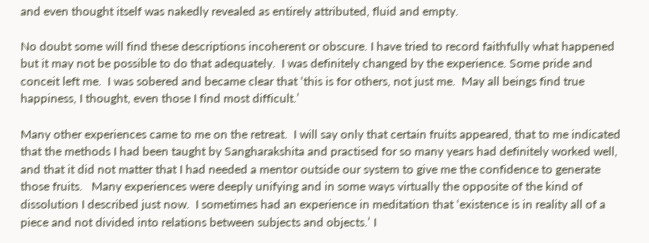and even thought itself was nakedly revealed as entirely attributed, fluid and empty.

No doubt some will find these descriptions incoherent or obscure. I have tried to record faithfully what happened but it may not be possible to do that adequately.  I was definitely changed by the experience. Some pride and conceit left me.  I was sobered and became clear that ‘this is for others, not just me.  May all beings find true happiness, I thought, even those I find most difficult.’

Many other experiences came to me on the retreat.  I will say only that certain fruits appeared, that to me indicated that the methods I had been taught by Sangharakshita and practised for so many years had definitely worked well, and that it did not matter that I had needed a mentor outside our system to give me the confidence to generate those fruits.   Many experiences were deeply unifying and in some ways virtually the opposite of the kind of dissolution I described just now.  I sometimes had an experience in meditation that ‘existence is in reality all of a piece and not divided into relations between subjects and objects.’ I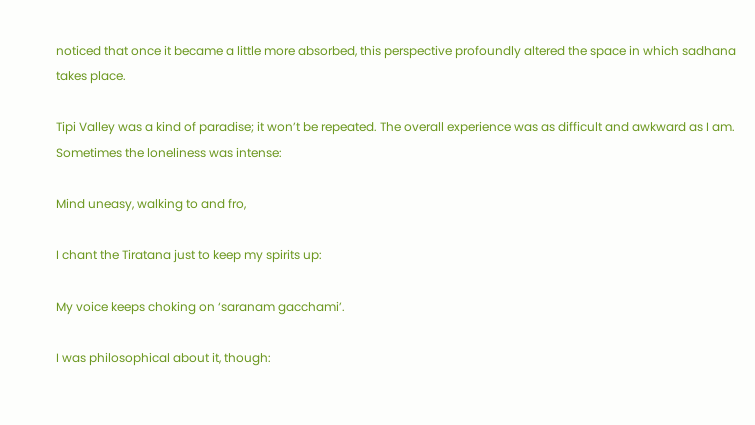noticed that once it became a little more absorbed, this perspective profoundly altered the space in which sadhana takes place.

Tipi Valley was a kind of paradise; it won’t be repeated. The overall experience was as difficult and awkward as I am.  Sometimes the loneliness was intense:

Mind uneasy, walking to and fro,

I chant the Tiratana just to keep my spirits up:

My voice keeps choking on ‘saranam gacchami’.

I was philosophical about it, though: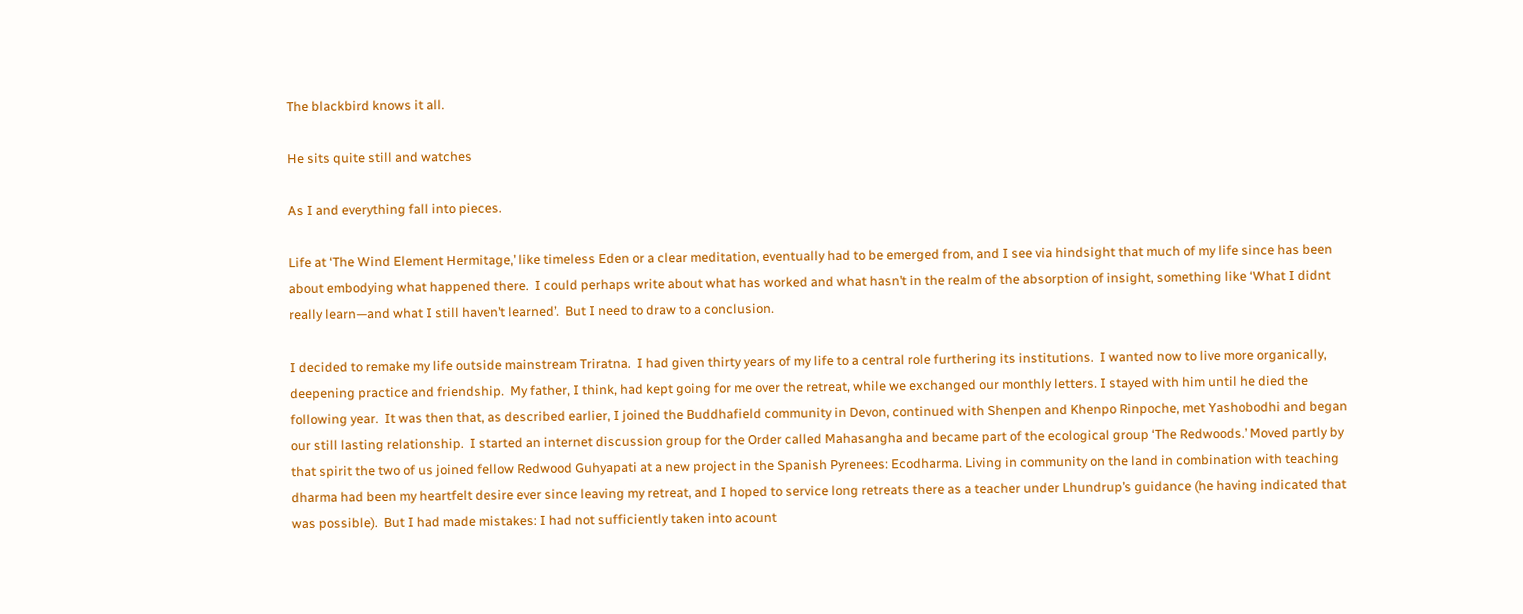The blackbird knows it all.

He sits quite still and watches

As I and everything fall into pieces.

Life at ‘The Wind Element Hermitage,’ like timeless Eden or a clear meditation, eventually had to be emerged from, and I see via hindsight that much of my life since has been about embodying what happened there.  I could perhaps write about what has worked and what hasn’t in the realm of the absorption of insight, something like ‘What I didnt really learn—and what I still haven’t learned’.  But I need to draw to a conclusion.

I decided to remake my life outside mainstream Triratna.  I had given thirty years of my life to a central role furthering its institutions.  I wanted now to live more organically, deepening practice and friendship.  My father, I think, had kept going for me over the retreat, while we exchanged our monthly letters. I stayed with him until he died the following year.  It was then that, as described earlier, I joined the Buddhafield community in Devon, continued with Shenpen and Khenpo Rinpoche, met Yashobodhi and began our still lasting relationship.  I started an internet discussion group for the Order called Mahasangha and became part of the ecological group ‘The Redwoods.’ Moved partly by that spirit the two of us joined fellow Redwood Guhyapati at a new project in the Spanish Pyrenees: Ecodharma. Living in community on the land in combination with teaching dharma had been my heartfelt desire ever since leaving my retreat, and I hoped to service long retreats there as a teacher under Lhundrup’s guidance (he having indicated that was possible).  But I had made mistakes: I had not sufficiently taken into acount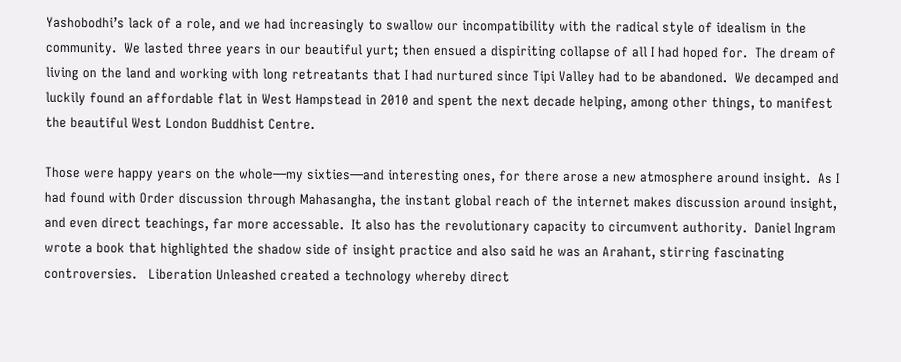Yashobodhi’s lack of a role, and we had increasingly to swallow our incompatibility with the radical style of idealism in the community.  We lasted three years in our beautiful yurt; then ensued a dispiriting collapse of all I had hoped for.  The dream of living on the land and working with long retreatants that I had nurtured since Tipi Valley had to be abandoned.  We decamped and luckily found an affordable flat in West Hampstead in 2010 and spent the next decade helping, among other things, to manifest the beautiful West London Buddhist Centre.

Those were happy years on the whole—my sixties—and interesting ones, for there arose a new atmosphere around insight.  As I had found with Order discussion through Mahasangha, the instant global reach of the internet makes discussion around insight, and even direct teachings, far more accessable.  It also has the revolutionary capacity to circumvent authority.  Daniel Ingram wrote a book that highlighted the shadow side of insight practice and also said he was an Arahant, stirring fascinating controversies.   Liberation Unleashed created a technology whereby direct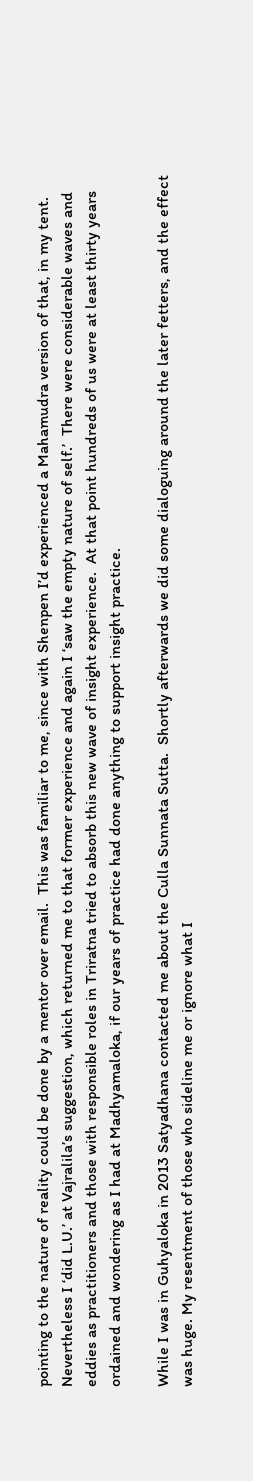pointing to the nature of reality could be done by a mentor over email.  This was familiar to me, since with Shenpen I’d experienced a Mahamudra version of that, in my tent.  Nevertheless I ‘did L.U.’ at Vajralila’s suggestion, which returned me to that former experience and again I ‘saw the empty nature of self.’  There were considerable waves and eddies as practitioners and those with responsible roles in Triratna tried to absorb this new wave of insight experience.  At that point hundreds of us were at least thirty years ordained and wondering as I had at Madhyamaloka, if our years of practice had done anything to support insight practice.

While I was in Guhyaloka in 2013 Satyadhana contacted me about the Culla Sunnata Sutta.  Shortly afterwards we did some dialoguing around the later fetters, and the effect was huge. My resentment of those who sideline me or ignore what I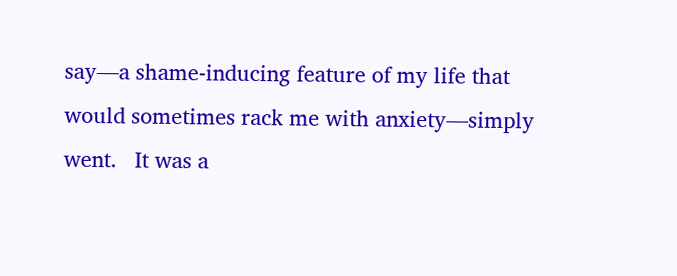say—a shame-inducing feature of my life that would sometimes rack me with anxiety—simply went.   It was a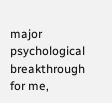major psychological breakthrough for me,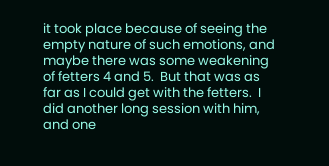it took place because of seeing the empty nature of such emotions, and maybe there was some weakening of fetters 4 and 5.  But that was as far as I could get with the fetters.  I did another long session with him, and one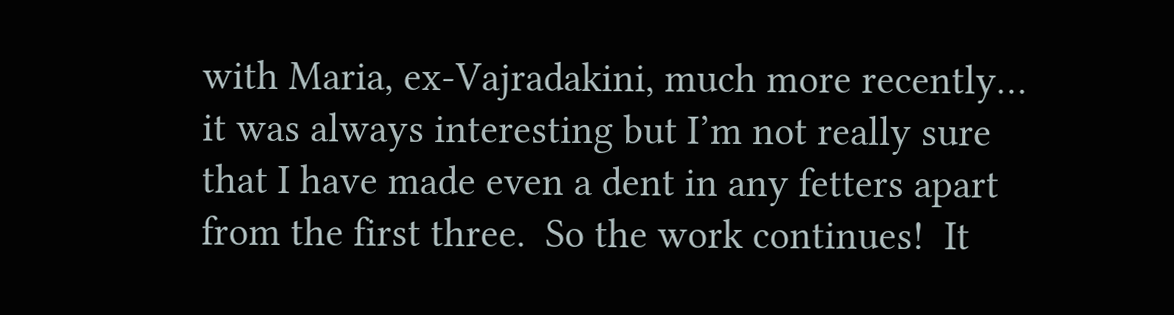with Maria, ex-Vajradakini, much more recently… it was always interesting but I’m not really sure that I have made even a dent in any fetters apart from the first three.  So the work continues!  It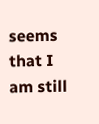seems that I am still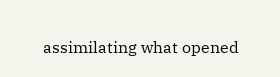assimilating what opened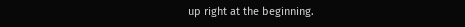up right at the beginning.